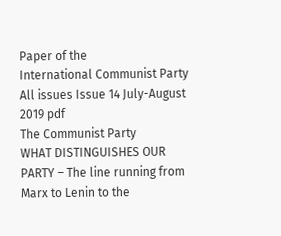Paper of the
International Communist Party
All issues Issue 14 July-August 2019 pdf
The Communist Party
WHAT DISTINGUISHES OUR PARTY – The line running from Marx to Lenin to the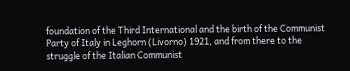foundation of the Third International and the birth of the Communist Party of Italy in Leghorn (Livorno) 1921, and from there to the struggle of the Italian Communist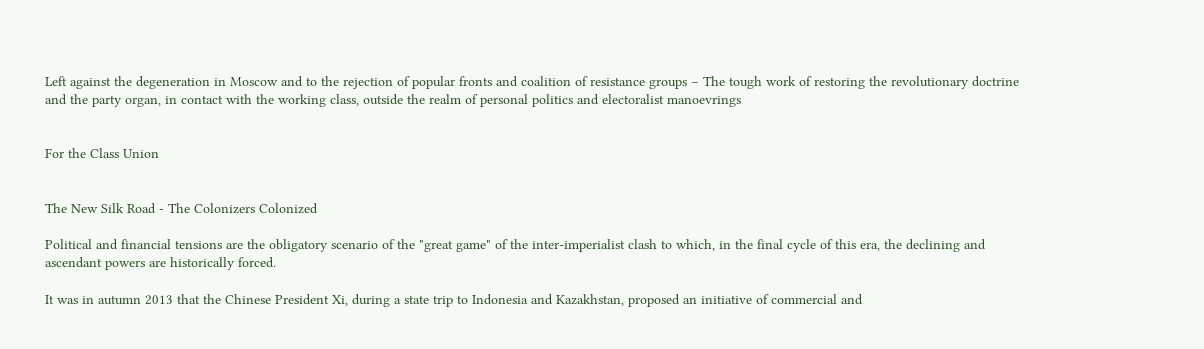Left against the degeneration in Moscow and to the rejection of popular fronts and coalition of resistance groups – The tough work of restoring the revolutionary doctrine and the party organ, in contact with the working class, outside the realm of personal politics and electoralist manoevrings


For the Class Union


The New Silk Road - The Colonizers Colonized

Political and financial tensions are the obligatory scenario of the "great game" of the inter-imperialist clash to which, in the final cycle of this era, the declining and ascendant powers are historically forced.

It was in autumn 2013 that the Chinese President Xi, during a state trip to Indonesia and Kazakhstan, proposed an initiative of commercial and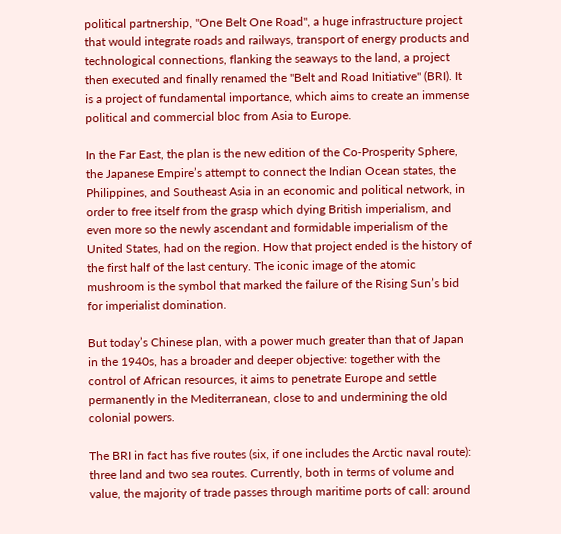political partnership, "One Belt One Road", a huge infrastructure project that would integrate roads and railways, transport of energy products and technological connections, flanking the seaways to the land, a project then executed and finally renamed the "Belt and Road Initiative" (BRI). It is a project of fundamental importance, which aims to create an immense political and commercial bloc from Asia to Europe.

In the Far East, the plan is the new edition of the Co‑Prosperity Sphere, the Japanese Empire’s attempt to connect the Indian Ocean states, the Philippines, and Southeast Asia in an economic and political network, in order to free itself from the grasp which dying British imperialism, and even more so the newly ascendant and formidable imperialism of the United States, had on the region. How that project ended is the history of the first half of the last century. The iconic image of the atomic mushroom is the symbol that marked the failure of the Rising Sun’s bid for imperialist domination.

But today’s Chinese plan, with a power much greater than that of Japan in the 1940s, has a broader and deeper objective: together with the control of African resources, it aims to penetrate Europe and settle permanently in the Mediterranean, close to and undermining the old colonial powers.

The BRI in fact has five routes (six, if one includes the Arctic naval route): three land and two sea routes. Currently, both in terms of volume and value, the majority of trade passes through maritime ports of call: around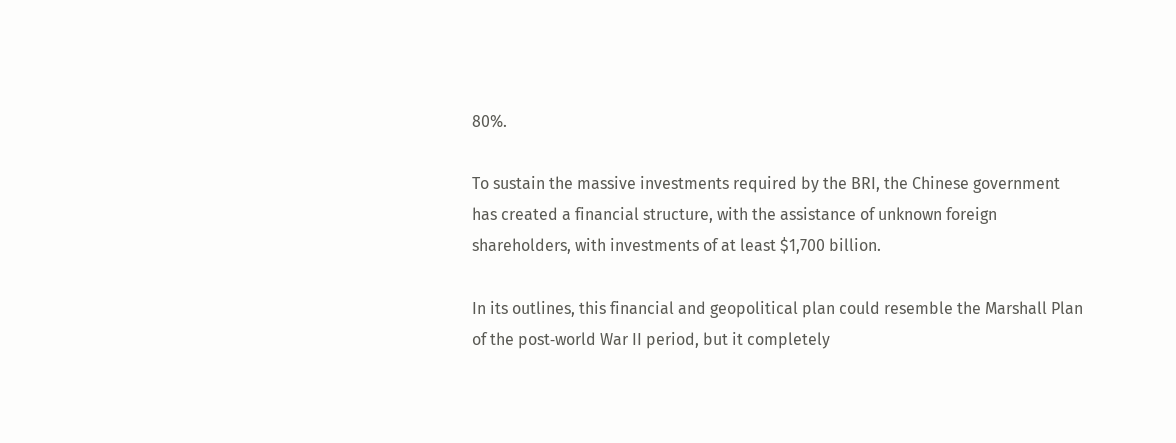80%.

To sustain the massive investments required by the BRI, the Chinese government has created a financial structure, with the assistance of unknown foreign shareholders, with investments of at least $1,700 billion.

In its outlines, this financial and geopolitical plan could resemble the Marshall Plan of the post‑world War II period, but it completely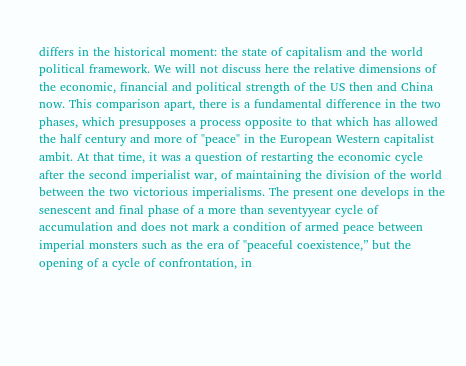differs in the historical moment: the state of capitalism and the world political framework. We will not discuss here the relative dimensions of the economic, financial and political strength of the US then and China now. This comparison apart, there is a fundamental difference in the two phases, which presupposes a process opposite to that which has allowed the half century and more of "peace" in the European Western capitalist ambit. At that time, it was a question of restarting the economic cycle after the second imperialist war, of maintaining the division of the world between the two victorious imperialisms. The present one develops in the senescent and final phase of a more than seventyyear cycle of accumulation and does not mark a condition of armed peace between imperial monsters such as the era of "peaceful coexistence,” but the opening of a cycle of confrontation, in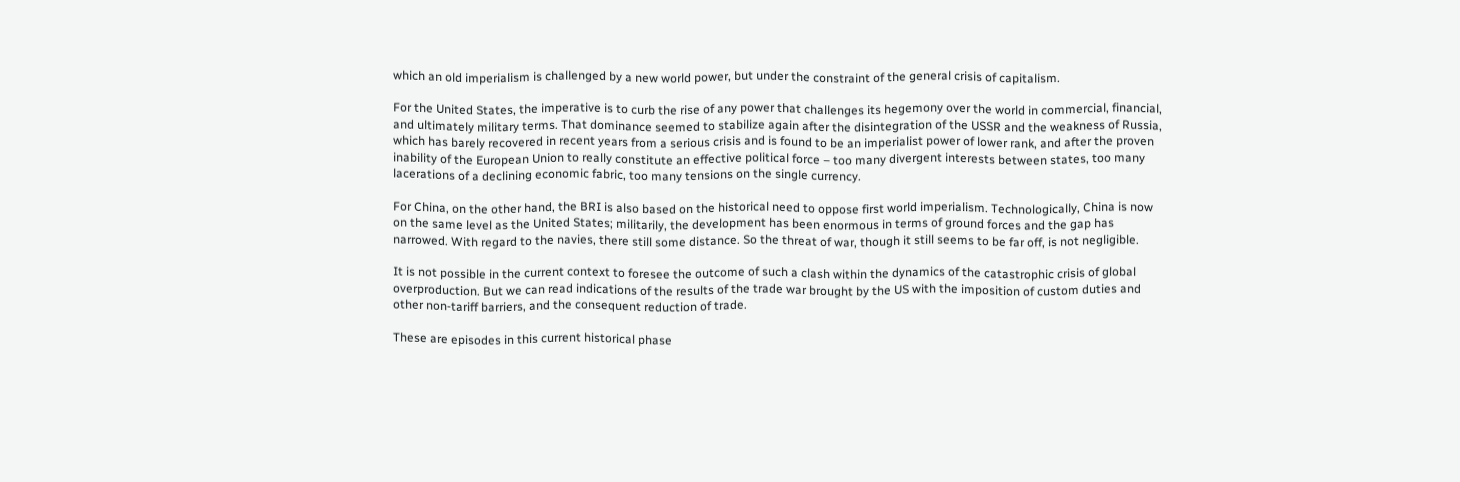which an old imperialism is challenged by a new world power, but under the constraint of the general crisis of capitalism.

For the United States, the imperative is to curb the rise of any power that challenges its hegemony over the world in commercial, financial, and ultimately military terms. That dominance seemed to stabilize again after the disintegration of the USSR and the weakness of Russia, which has barely recovered in recent years from a serious crisis and is found to be an imperialist power of lower rank, and after the proven inability of the European Union to really constitute an effective political force – too many divergent interests between states, too many lacerations of a declining economic fabric, too many tensions on the single currency.

For China, on the other hand, the BRI is also based on the historical need to oppose first world imperialism. Technologically, China is now on the same level as the United States; militarily, the development has been enormous in terms of ground forces and the gap has narrowed. With regard to the navies, there still some distance. So the threat of war, though it still seems to be far off, is not negligible.

It is not possible in the current context to foresee the outcome of such a clash within the dynamics of the catastrophic crisis of global overproduction. But we can read indications of the results of the trade war brought by the US with the imposition of custom duties and other non‑tariff barriers, and the consequent reduction of trade.

These are episodes in this current historical phase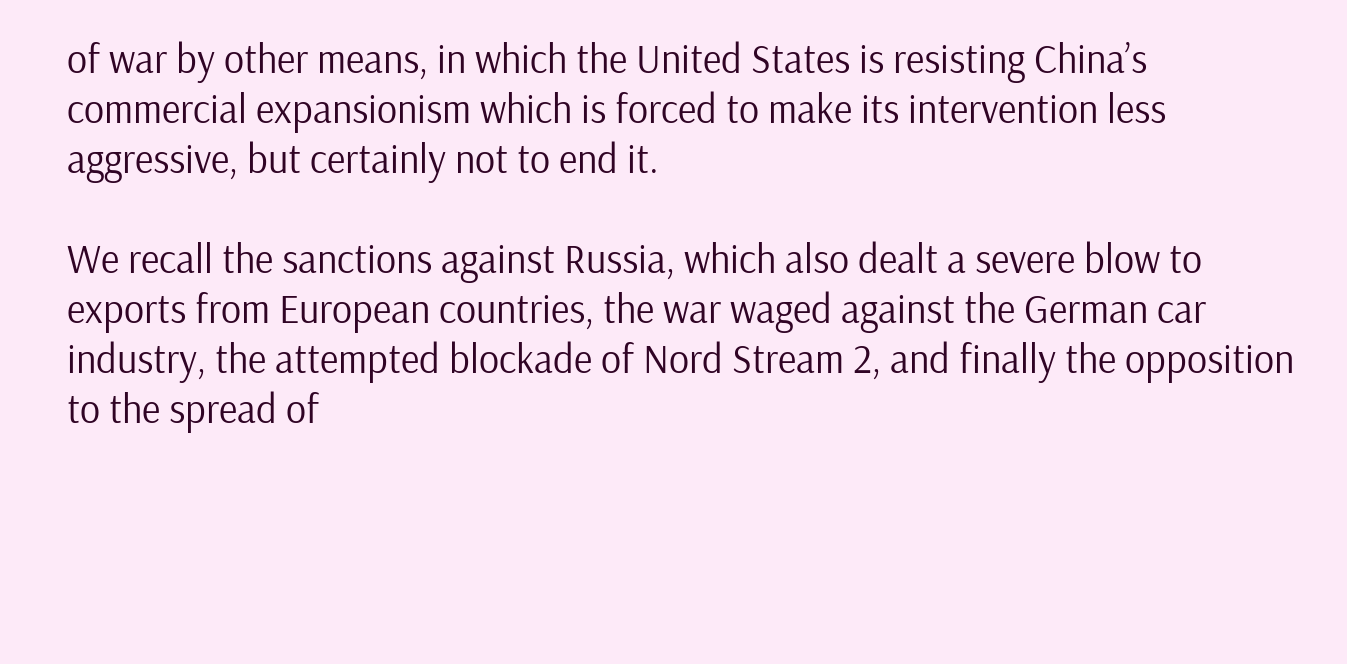of war by other means, in which the United States is resisting China’s commercial expansionism which is forced to make its intervention less aggressive, but certainly not to end it.

We recall the sanctions against Russia, which also dealt a severe blow to exports from European countries, the war waged against the German car industry, the attempted blockade of Nord Stream 2, and finally the opposition to the spread of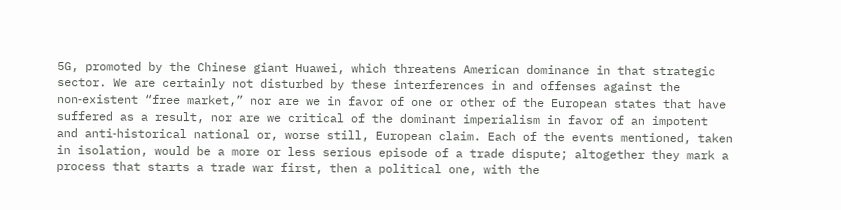5G, promoted by the Chinese giant Huawei, which threatens American dominance in that strategic sector. We are certainly not disturbed by these interferences in and offenses against the non‑existent “free market,” nor are we in favor of one or other of the European states that have suffered as a result, nor are we critical of the dominant imperialism in favor of an impotent and anti‑historical national or, worse still, European claim. Each of the events mentioned, taken in isolation, would be a more or less serious episode of a trade dispute; altogether they mark a process that starts a trade war first, then a political one, with the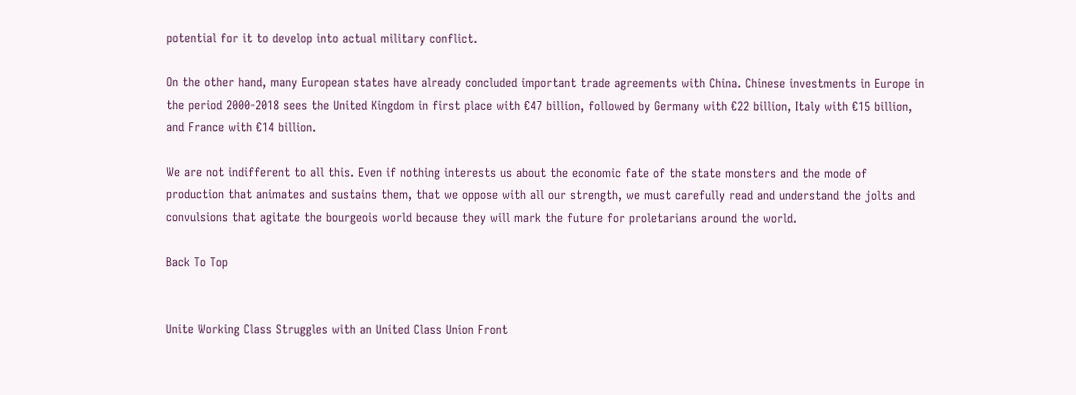potential for it to develop into actual military conflict.

On the other hand, many European states have already concluded important trade agreements with China. Chinese investments in Europe in the period 2000‑2018 sees the United Kingdom in first place with €47 billion, followed by Germany with €22 billion, Italy with €15 billion, and France with €14 billion.

We are not indifferent to all this. Even if nothing interests us about the economic fate of the state monsters and the mode of production that animates and sustains them, that we oppose with all our strength, we must carefully read and understand the jolts and convulsions that agitate the bourgeois world because they will mark the future for proletarians around the world.

Back To Top


Unite Working Class Struggles with an United Class Union Front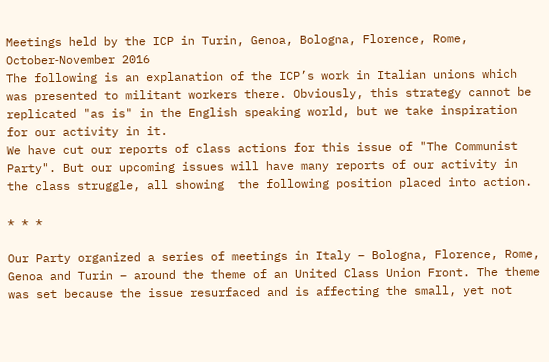Meetings held by the ICP in Turin, Genoa, Bologna, Florence, Rome, October‑November 2016
The following is an explanation of the ICP’s work in Italian unions which was presented to militant workers there. Obviously, this strategy cannot be replicated "as is" in the English speaking world, but we take inspiration for our activity in it.
We have cut our reports of class actions for this issue of "The Communist Party". But our upcoming issues will have many reports of our activity in the class struggle, all showing  the following position placed into action.

* * *

Our Party organized a series of meetings in Italy – Bologna, Florence, Rome, Genoa and Turin – around the theme of an United Class Union Front. The theme was set because the issue resurfaced and is affecting the small, yet not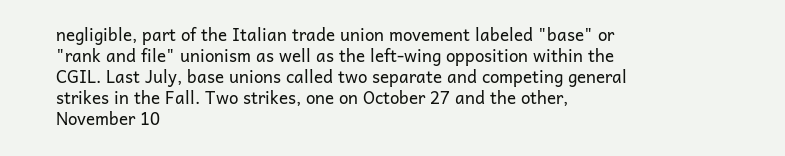negligible, part of the Italian trade union movement labeled "base" or "rank and file" unionism as well as the left‑wing opposition within the CGIL. Last July, base unions called two separate and competing general strikes in the Fall. Two strikes, one on October 27 and the other, November 10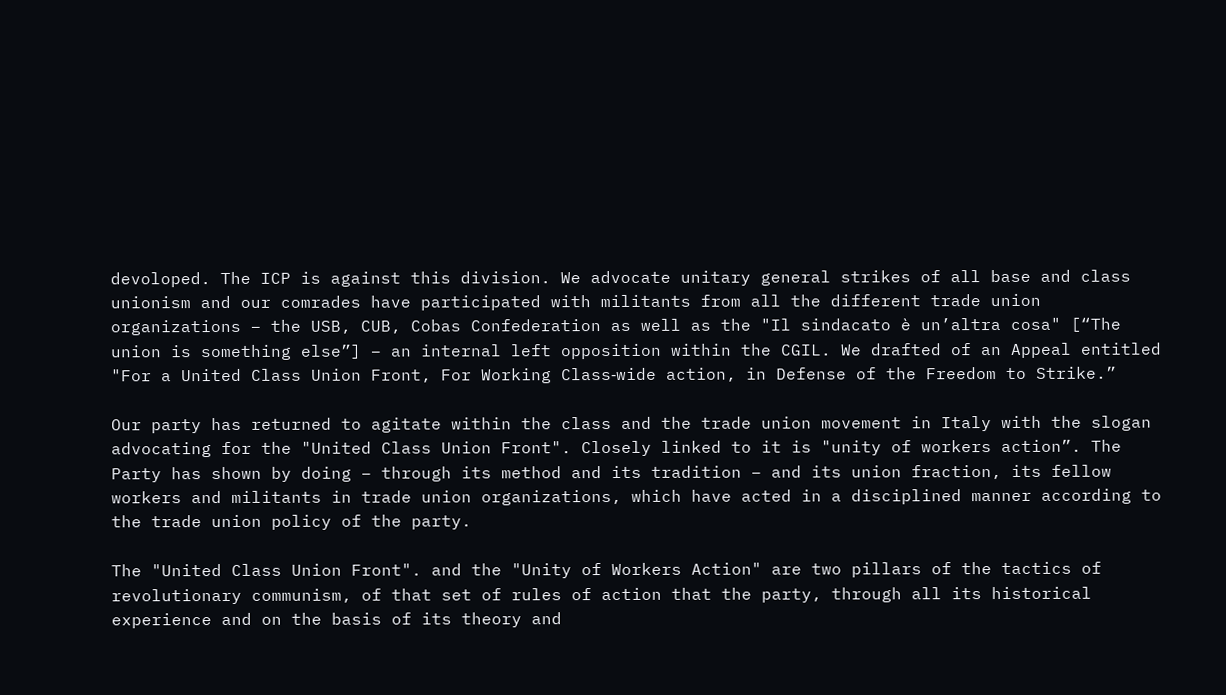devoloped. The ICP is against this division. We advocate unitary general strikes of all base and class unionism and our comrades have participated with militants from all the different trade union organizations – the USB, CUB, Cobas Confederation as well as the "Il sindacato è un’altra cosa" [“The union is something else”] – an internal left opposition within the CGIL. We drafted of an Appeal entitled "For a United Class Union Front, For Working Class‑wide action, in Defense of the Freedom to Strike.”

Our party has returned to agitate within the class and the trade union movement in Italy with the slogan advocating for the "United Class Union Front". Closely linked to it is "unity of workers action”. The Party has shown by doing – through its method and its tradition – and its union fraction, its fellow workers and militants in trade union organizations, which have acted in a disciplined manner according to the trade union policy of the party.

The "United Class Union Front". and the "Unity of Workers Action" are two pillars of the tactics of revolutionary communism, of that set of rules of action that the party, through all its historical experience and on the basis of its theory and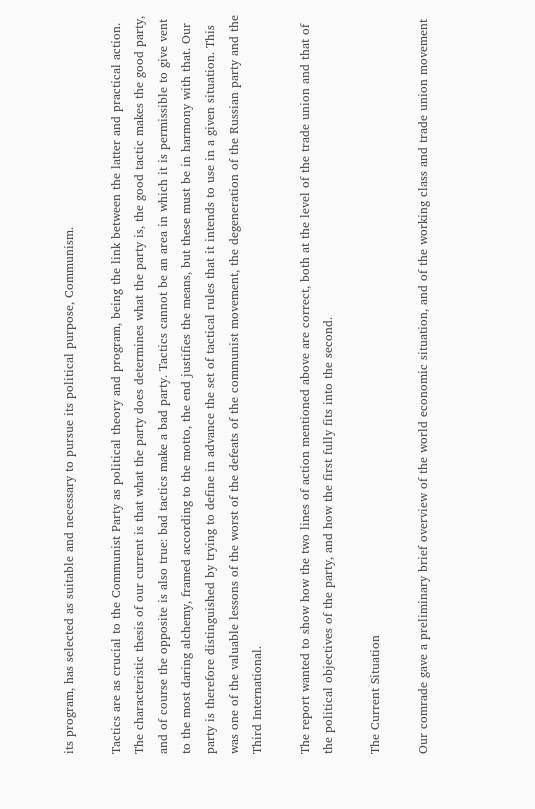its program, has selected as suitable and necessary to pursue its political purpose, Communism.

Tactics are as crucial to the Communist Party as political theory and program, being the link between the latter and practical action. The characteristic thesis of our current is that what the party does determines what the party is, the good tactic makes the good party, and of course the opposite is also true: bad tactics make a bad party. Tactics cannot be an area in which it is permissible to give vent to the most daring alchemy, framed according to the motto, the end justifies the means, but these must be in harmony with that. Our party is therefore distinguished by trying to define in advance the set of tactical rules that it intends to use in a given situation. This was one of the valuable lessons of the worst of the defeats of the communist movement, the degeneration of the Russian party and the Third International.

The report wanted to show how the two lines of action mentioned above are correct, both at the level of the trade union and that of the political objectives of the party, and how the first fully fits into the second.

The Current Situation

Our comrade gave a preliminary brief overview of the world economic situation, and of the working class and trade union movement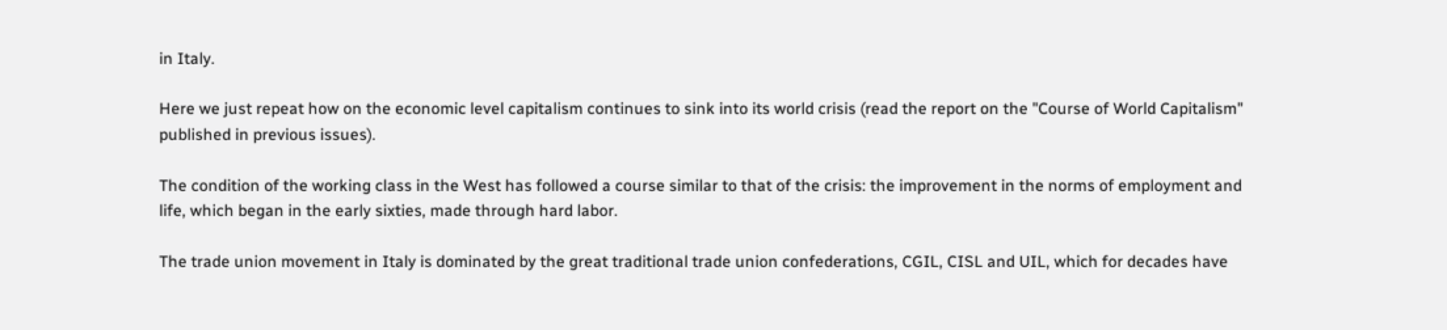in Italy.

Here we just repeat how on the economic level capitalism continues to sink into its world crisis (read the report on the "Course of World Capitalism" published in previous issues).

The condition of the working class in the West has followed a course similar to that of the crisis: the improvement in the norms of employment and life, which began in the early sixties, made through hard labor.

The trade union movement in Italy is dominated by the great traditional trade union confederations, CGIL, CISL and UIL, which for decades have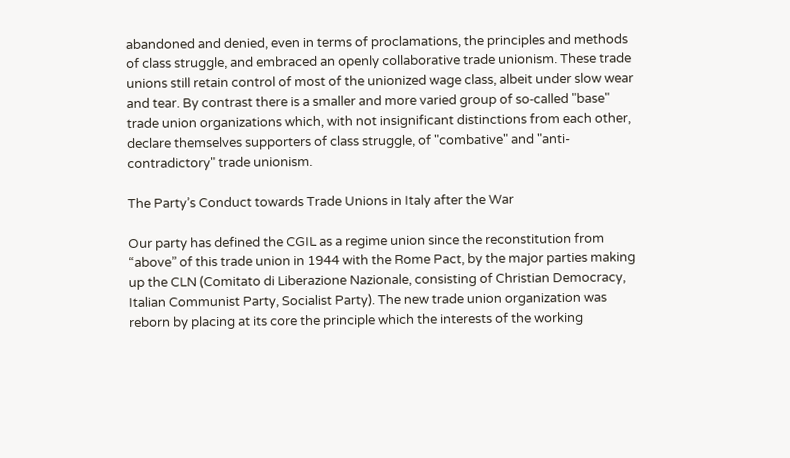abandoned and denied, even in terms of proclamations, the principles and methods of class struggle, and embraced an openly collaborative trade unionism. These trade unions still retain control of most of the unionized wage class, albeit under slow wear and tear. By contrast there is a smaller and more varied group of so‑called "base" trade union organizations which, with not insignificant distinctions from each other, declare themselves supporters of class struggle, of "combative" and "anti-contradictory" trade unionism.

The Party’s Conduct towards Trade Unions in Italy after the War

Our party has defined the CGIL as a regime union since the reconstitution from “above” of this trade union in 1944 with the Rome Pact, by the major parties making up the CLN (Comitato di Liberazione Nazionale, consisting of Christian Democracy, Italian Communist Party, Socialist Party). The new trade union organization was reborn by placing at its core the principle which the interests of the working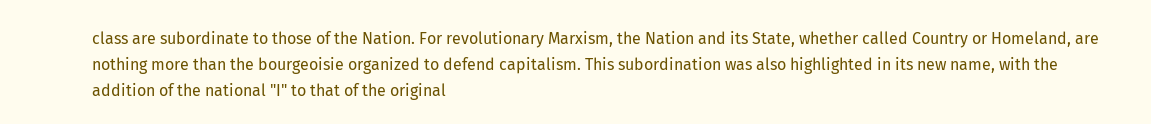class are subordinate to those of the Nation. For revolutionary Marxism, the Nation and its State, whether called Country or Homeland, are nothing more than the bourgeoisie organized to defend capitalism. This subordination was also highlighted in its new name, with the addition of the national "I" to that of the original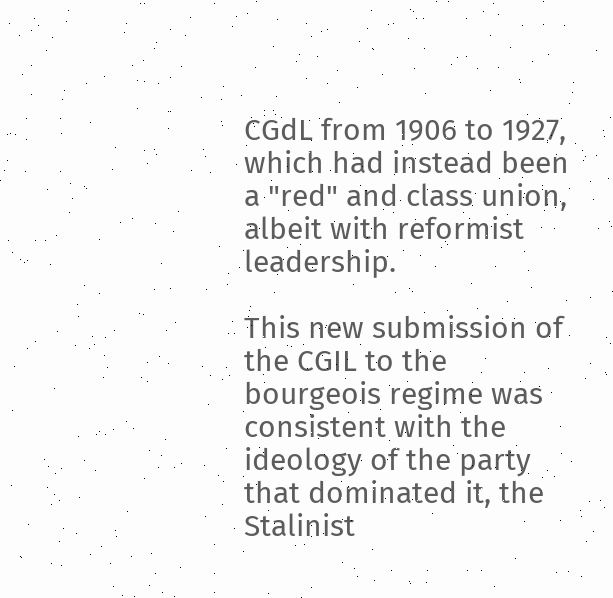CGdL from 1906 to 1927, which had instead been a "red" and class union, albeit with reformist leadership.

This new submission of the CGIL to the bourgeois regime was consistent with the ideology of the party that dominated it, the Stalinist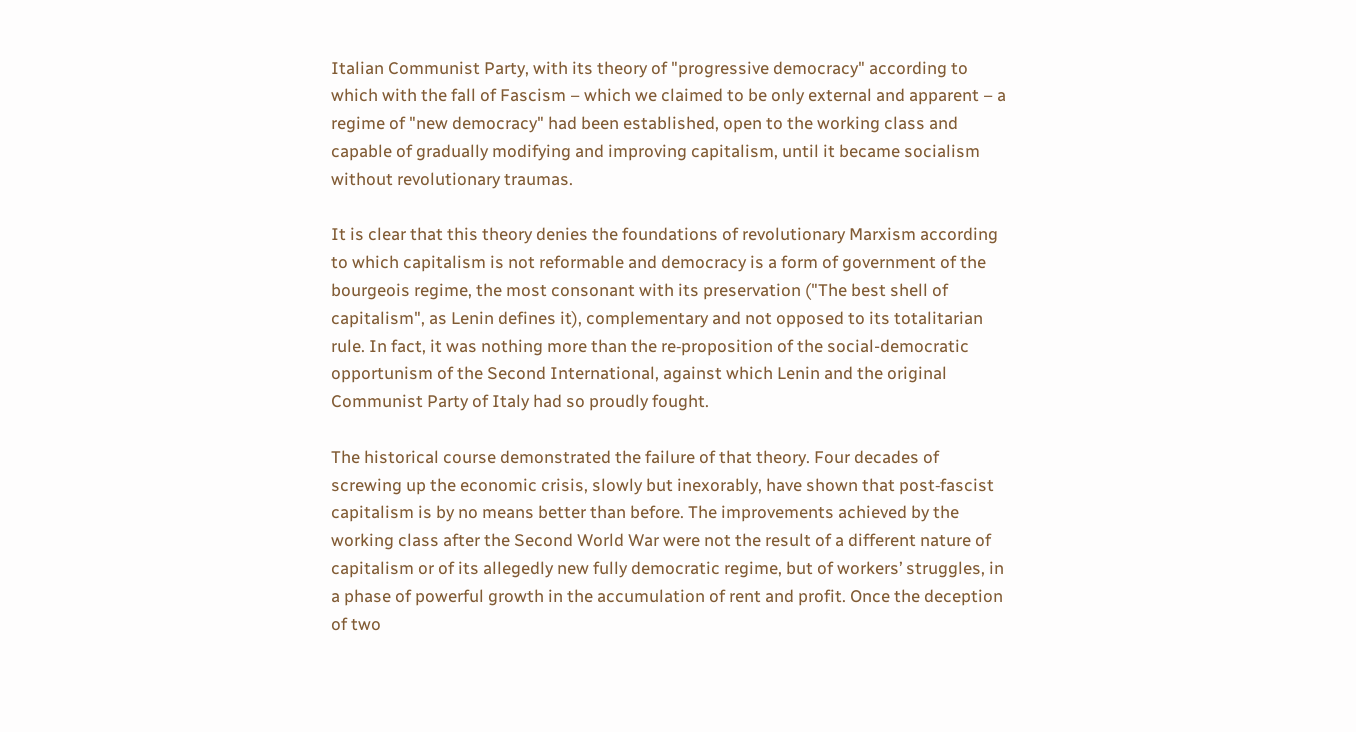Italian Communist Party, with its theory of "progressive democracy" according to which with the fall of Fascism – which we claimed to be only external and apparent – a regime of "new democracy" had been established, open to the working class and capable of gradually modifying and improving capitalism, until it became socialism without revolutionary traumas.

It is clear that this theory denies the foundations of revolutionary Marxism according to which capitalism is not reformable and democracy is a form of government of the bourgeois regime, the most consonant with its preservation ("The best shell of capitalism", as Lenin defines it), complementary and not opposed to its totalitarian rule. In fact, it was nothing more than the re‑proposition of the social-democratic opportunism of the Second International, against which Lenin and the original Communist Party of Italy had so proudly fought.

The historical course demonstrated the failure of that theory. Four decades of screwing up the economic crisis, slowly but inexorably, have shown that post‑fascist capitalism is by no means better than before. The improvements achieved by the working class after the Second World War were not the result of a different nature of capitalism or of its allegedly new fully democratic regime, but of workers’ struggles, in a phase of powerful growth in the accumulation of rent and profit. Once the deception of two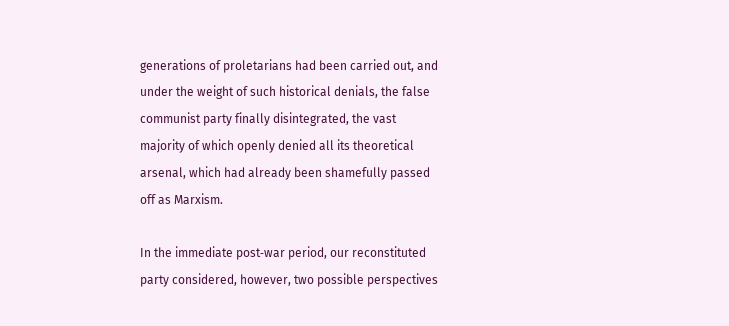generations of proletarians had been carried out, and under the weight of such historical denials, the false communist party finally disintegrated, the vast majority of which openly denied all its theoretical arsenal, which had already been shamefully passed off as Marxism.

In the immediate post‑war period, our reconstituted party considered, however, two possible perspectives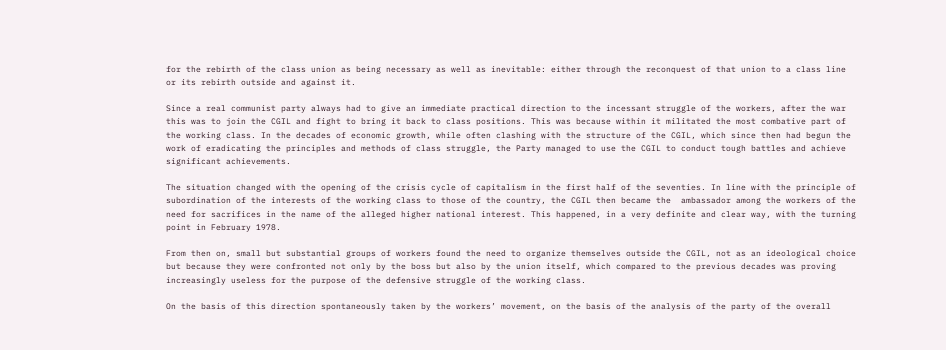for the rebirth of the class union as being necessary as well as inevitable: either through the reconquest of that union to a class line or its rebirth outside and against it.

Since a real communist party always had to give an immediate practical direction to the incessant struggle of the workers, after the war this was to join the CGIL and fight to bring it back to class positions. This was because within it militated the most combative part of the working class. In the decades of economic growth, while often clashing with the structure of the CGIL, which since then had begun the work of eradicating the principles and methods of class struggle, the Party managed to use the CGIL to conduct tough battles and achieve significant achievements.

The situation changed with the opening of the crisis cycle of capitalism in the first half of the seventies. In line with the principle of subordination of the interests of the working class to those of the country, the CGIL then became the  ambassador among the workers of the need for sacrifices in the name of the alleged higher national interest. This happened, in a very definite and clear way, with the turning point in February 1978.

From then on, small but substantial groups of workers found the need to organize themselves outside the CGIL, not as an ideological choice but because they were confronted not only by the boss but also by the union itself, which compared to the previous decades was proving increasingly useless for the purpose of the defensive struggle of the working class.

On the basis of this direction spontaneously taken by the workers’ movement, on the basis of the analysis of the party of the overall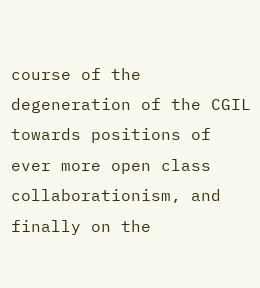course of the degeneration of the CGIL towards positions of ever more open class collaborationism, and finally on the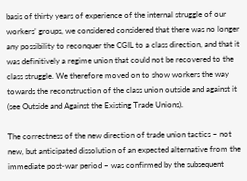basis of thirty years of experience of the internal struggle of our workers’ groups, we considered considered that there was no longer any possibility to reconquer the CGIL to a class direction, and that it was definitively a regime union that could not be recovered to the class struggle. We therefore moved on to show workers the way towards the reconstruction of the class union outside and against it (see Outside and Against the Existing Trade Unions).

The correctness of the new direction of trade union tactics – not new, but anticipated dissolution of an expected alternative from the immediate post‑war period – was confirmed by the subsequent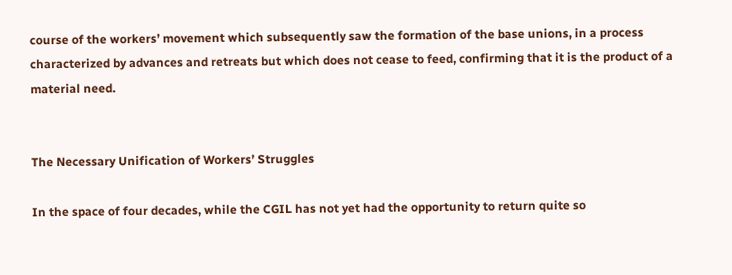course of the workers’ movement which subsequently saw the formation of the base unions, in a process characterized by advances and retreats but which does not cease to feed, confirming that it is the product of a material need.


The Necessary Unification of Workers’ Struggles

In the space of four decades, while the CGIL has not yet had the opportunity to return quite so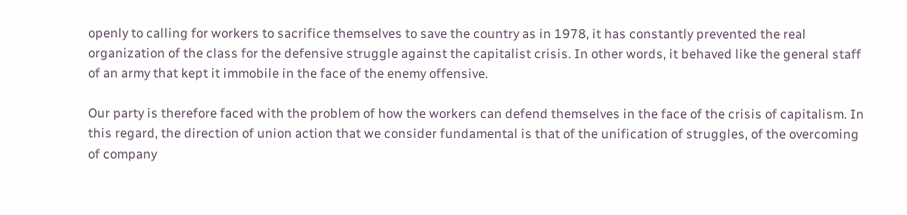openly to calling for workers to sacrifice themselves to save the country as in 1978, it has constantly prevented the real organization of the class for the defensive struggle against the capitalist crisis. In other words, it behaved like the general staff of an army that kept it immobile in the face of the enemy offensive.

Our party is therefore faced with the problem of how the workers can defend themselves in the face of the crisis of capitalism. In this regard, the direction of union action that we consider fundamental is that of the unification of struggles, of the overcoming of company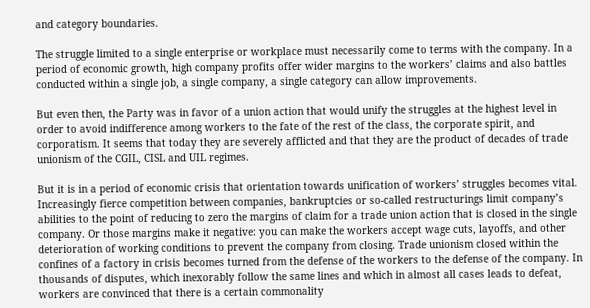and category boundaries.

The struggle limited to a single enterprise or workplace must necessarily come to terms with the company. In a period of economic growth, high company profits offer wider margins to the workers’ claims and also battles conducted within a single job, a single company, a single category can allow improvements.

But even then, the Party was in favor of a union action that would unify the struggles at the highest level in order to avoid indifference among workers to the fate of the rest of the class, the corporate spirit, and corporatism. It seems that today they are severely afflicted and that they are the product of decades of trade unionism of the CGIL, CISL and UIL regimes.

But it is in a period of economic crisis that orientation towards unification of workers’ struggles becomes vital. Increasingly fierce competition between companies, bankruptcies or so‑called restructurings limit company’s abilities to the point of reducing to zero the margins of claim for a trade union action that is closed in the single company. Or those margins make it negative: you can make the workers accept wage cuts, layoffs, and other deterioration of working conditions to prevent the company from closing. Trade unionism closed within the confines of a factory in crisis becomes turned from the defense of the workers to the defense of the company. In thousands of disputes, which inexorably follow the same lines and which in almost all cases leads to defeat, workers are convinced that there is a certain commonality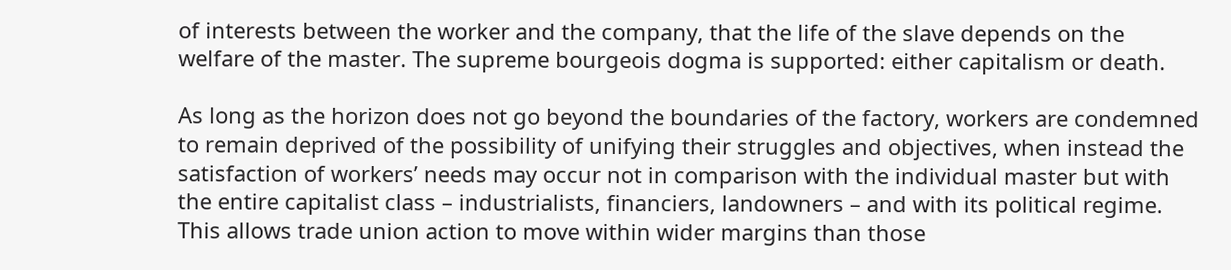of interests between the worker and the company, that the life of the slave depends on the welfare of the master. The supreme bourgeois dogma is supported: either capitalism or death.

As long as the horizon does not go beyond the boundaries of the factory, workers are condemned to remain deprived of the possibility of unifying their struggles and objectives, when instead the satisfaction of workers’ needs may occur not in comparison with the individual master but with the entire capitalist class – industrialists, financiers, landowners – and with its political regime. This allows trade union action to move within wider margins than those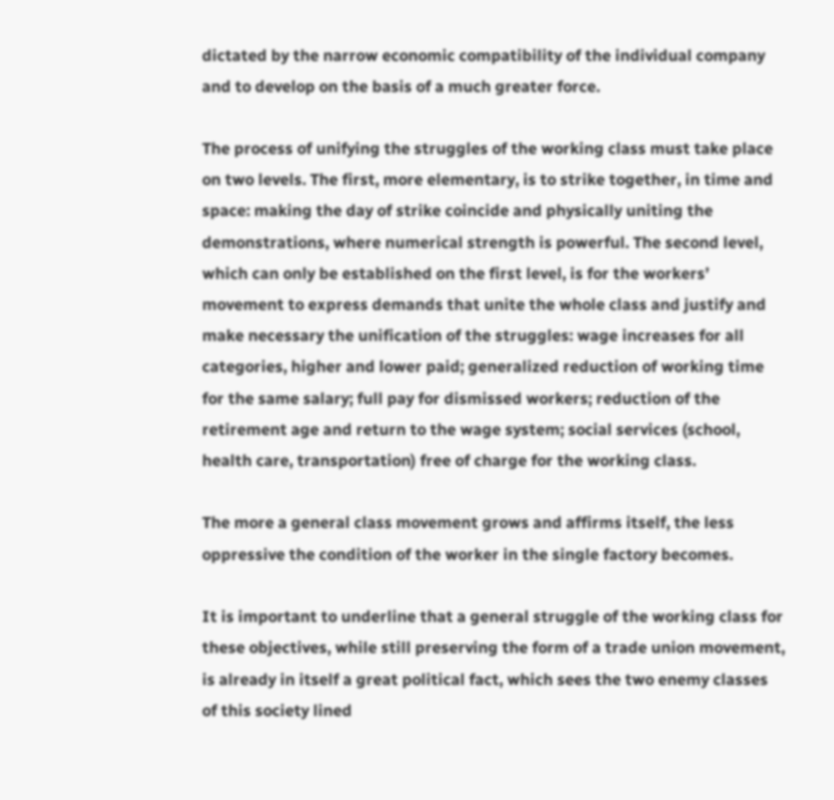dictated by the narrow economic compatibility of the individual company and to develop on the basis of a much greater force.

The process of unifying the struggles of the working class must take place on two levels. The first, more elementary, is to strike together, in time and space: making the day of strike coincide and physically uniting the demonstrations, where numerical strength is powerful. The second level, which can only be established on the first level, is for the workers’ movement to express demands that unite the whole class and justify and make necessary the unification of the struggles: wage increases for all categories, higher and lower paid; generalized reduction of working time for the same salary; full pay for dismissed workers; reduction of the retirement age and return to the wage system; social services (school, health care, transportation) free of charge for the working class.

The more a general class movement grows and affirms itself, the less oppressive the condition of the worker in the single factory becomes.

It is important to underline that a general struggle of the working class for these objectives, while still preserving the form of a trade union movement, is already in itself a great political fact, which sees the two enemy classes of this society lined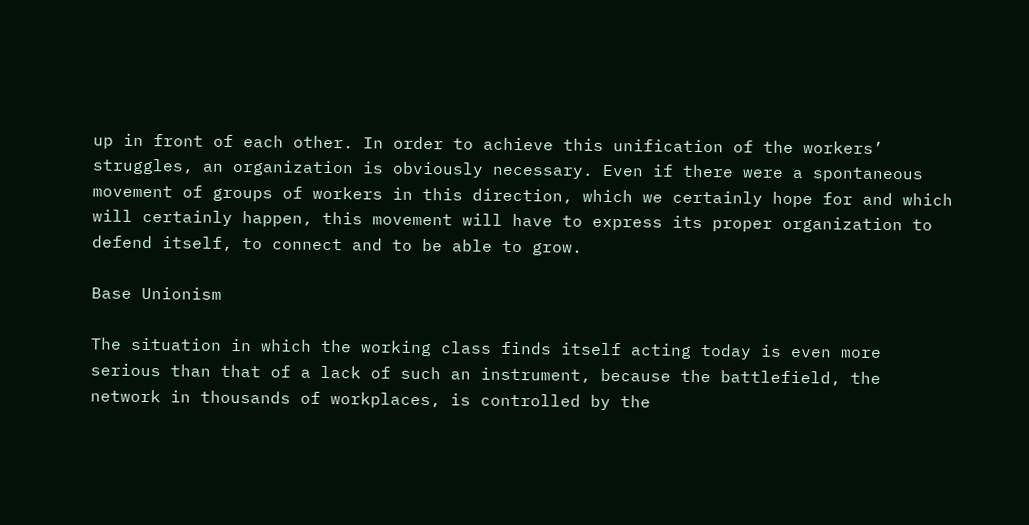up in front of each other. In order to achieve this unification of the workers’ struggles, an organization is obviously necessary. Even if there were a spontaneous movement of groups of workers in this direction, which we certainly hope for and which will certainly happen, this movement will have to express its proper organization to defend itself, to connect and to be able to grow.

Base Unionism

The situation in which the working class finds itself acting today is even more serious than that of a lack of such an instrument, because the battlefield, the network in thousands of workplaces, is controlled by the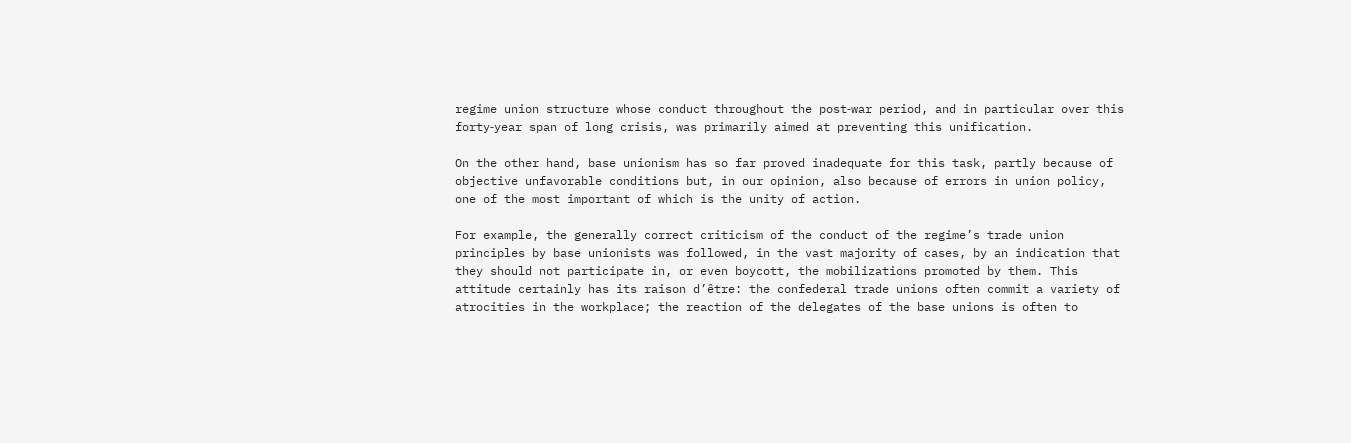regime union structure whose conduct throughout the post‑war period, and in particular over this forty‑year span of long crisis, was primarily aimed at preventing this unification.

On the other hand, base unionism has so far proved inadequate for this task, partly because of objective unfavorable conditions but, in our opinion, also because of errors in union policy, one of the most important of which is the unity of action.

For example, the generally correct criticism of the conduct of the regime’s trade union principles by base unionists was followed, in the vast majority of cases, by an indication that they should not participate in, or even boycott, the mobilizations promoted by them. This attitude certainly has its raison d’être: the confederal trade unions often commit a variety of atrocities in the workplace; the reaction of the delegates of the base unions is often to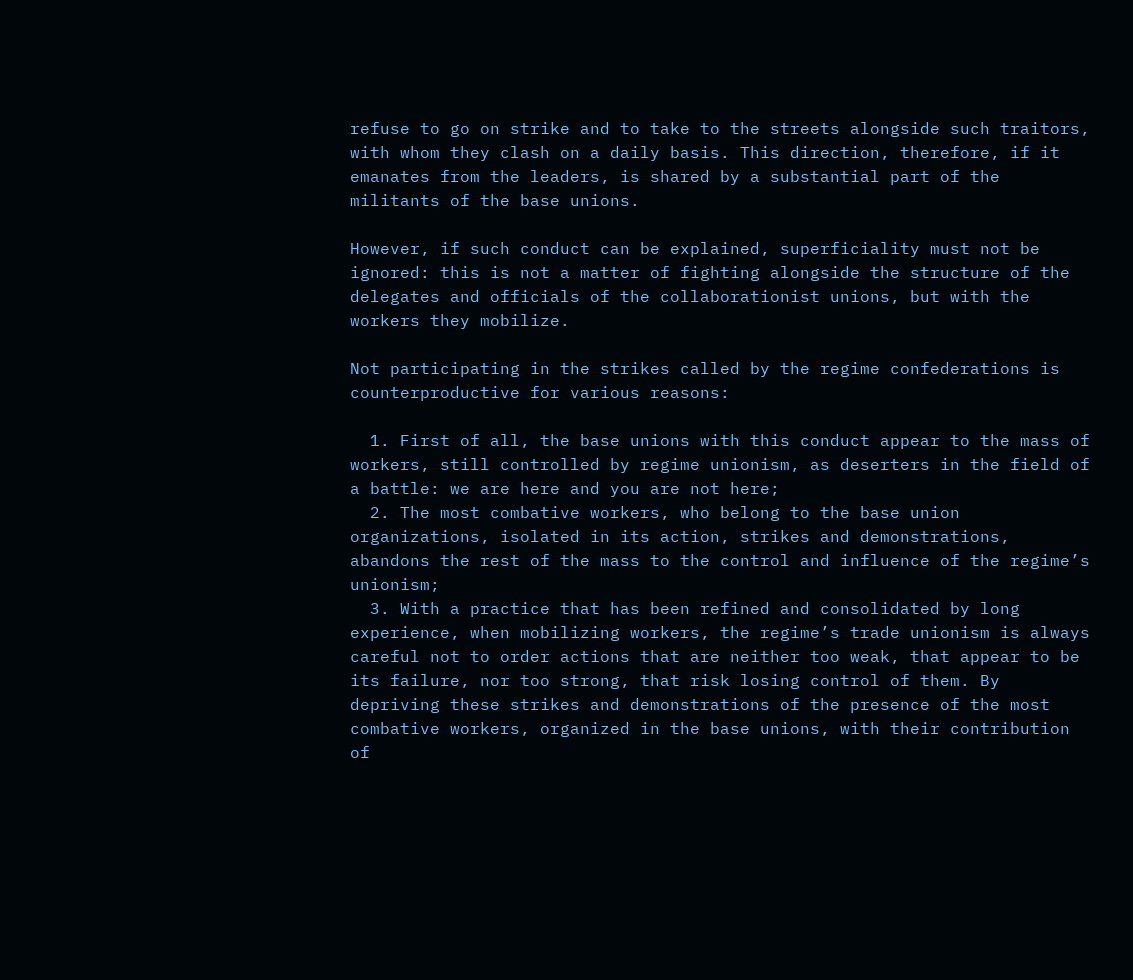refuse to go on strike and to take to the streets alongside such traitors, with whom they clash on a daily basis. This direction, therefore, if it emanates from the leaders, is shared by a substantial part of the militants of the base unions.

However, if such conduct can be explained, superficiality must not be ignored: this is not a matter of fighting alongside the structure of the delegates and officials of the collaborationist unions, but with the workers they mobilize.

Not participating in the strikes called by the regime confederations is counterproductive for various reasons:

  1. First of all, the base unions with this conduct appear to the mass of workers, still controlled by regime unionism, as deserters in the field of a battle: we are here and you are not here;
  2. The most combative workers, who belong to the base union organizations, isolated in its action, strikes and demonstrations, abandons the rest of the mass to the control and influence of the regime’s unionism;
  3. With a practice that has been refined and consolidated by long experience, when mobilizing workers, the regime’s trade unionism is always careful not to order actions that are neither too weak, that appear to be its failure, nor too strong, that risk losing control of them. By depriving these strikes and demonstrations of the presence of the most combative workers, organized in the base unions, with their contribution of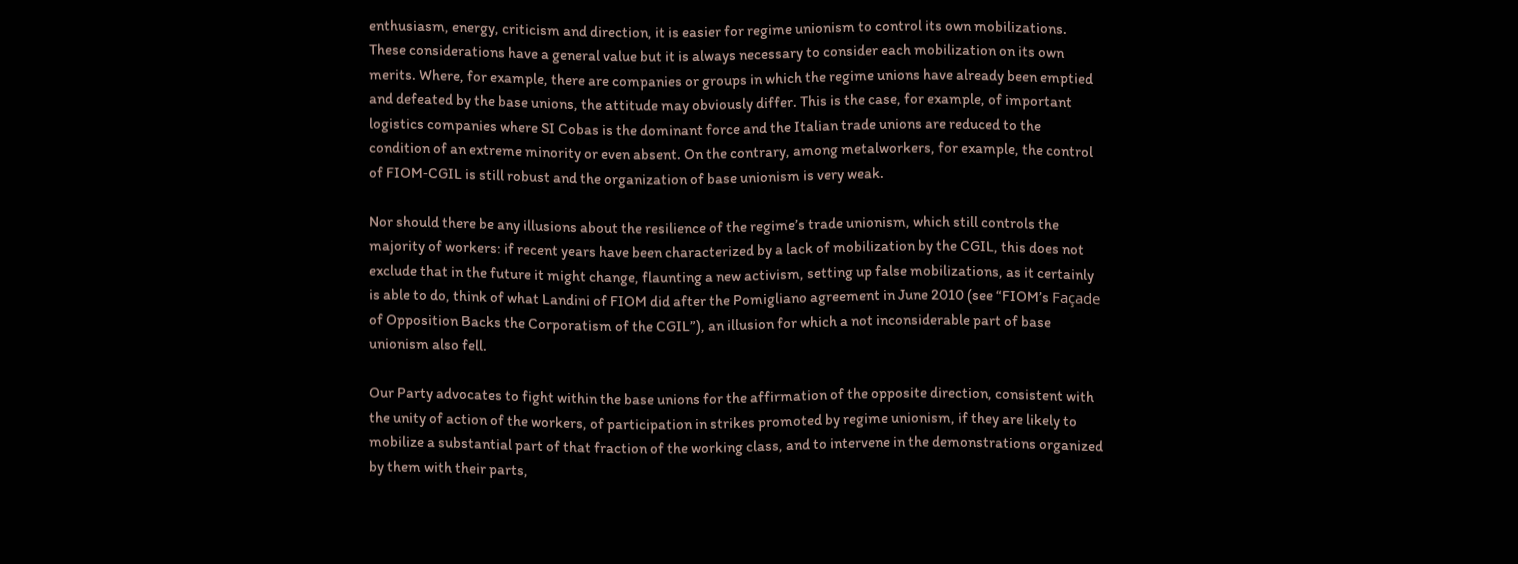enthusiasm, energy, criticism and direction, it is easier for regime unionism to control its own mobilizations.
These considerations have a general value but it is always necessary to consider each mobilization on its own merits. Where, for example, there are companies or groups in which the regime unions have already been emptied and defeated by the base unions, the attitude may obviously differ. This is the case, for example, of important logistics companies where SI Cobas is the dominant force and the Italian trade unions are reduced to the condition of an extreme minority or even absent. On the contrary, among metalworkers, for example, the control of FIOM‑CGIL is still robust and the organization of base unionism is very weak.

Nor should there be any illusions about the resilience of the regime’s trade unionism, which still controls the majority of workers: if recent years have been characterized by a lack of mobilization by the CGIL, this does not exclude that in the future it might change, flaunting a new activism, setting up false mobilizations, as it certainly is able to do, think of what Landini of FIOM did after the Pomigliano agreement in June 2010 (see “FIOM’s Façade of Opposition Backs the Corporatism of the CGIL”), an illusion for which a not inconsiderable part of base unionism also fell.

Our Party advocates to fight within the base unions for the affirmation of the opposite direction, consistent with the unity of action of the workers, of participation in strikes promoted by regime unionism, if they are likely to mobilize a substantial part of that fraction of the working class, and to intervene in the demonstrations organized by them with their parts,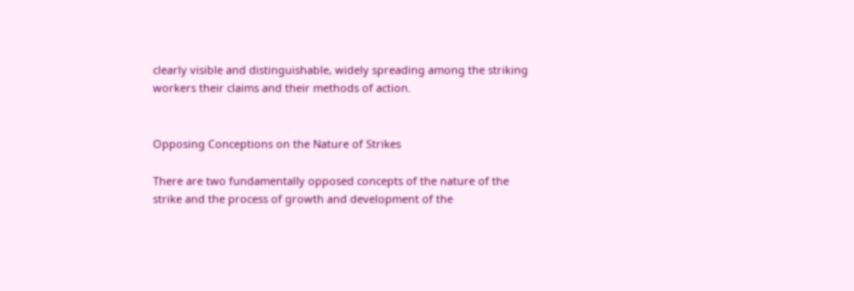clearly visible and distinguishable, widely spreading among the striking workers their claims and their methods of action.


Opposing Conceptions on the Nature of Strikes

There are two fundamentally opposed concepts of the nature of the strike and the process of growth and development of the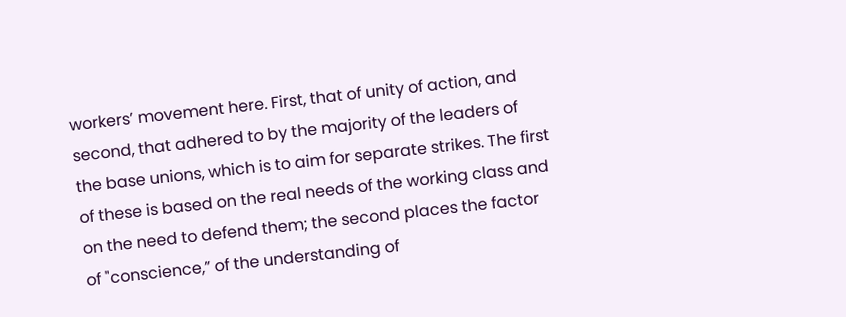workers’ movement here. First, that of unity of action, and second, that adhered to by the majority of the leaders of the base unions, which is to aim for separate strikes. The first of these is based on the real needs of the working class and on the need to defend them; the second places the factor of "conscience,” of the understanding of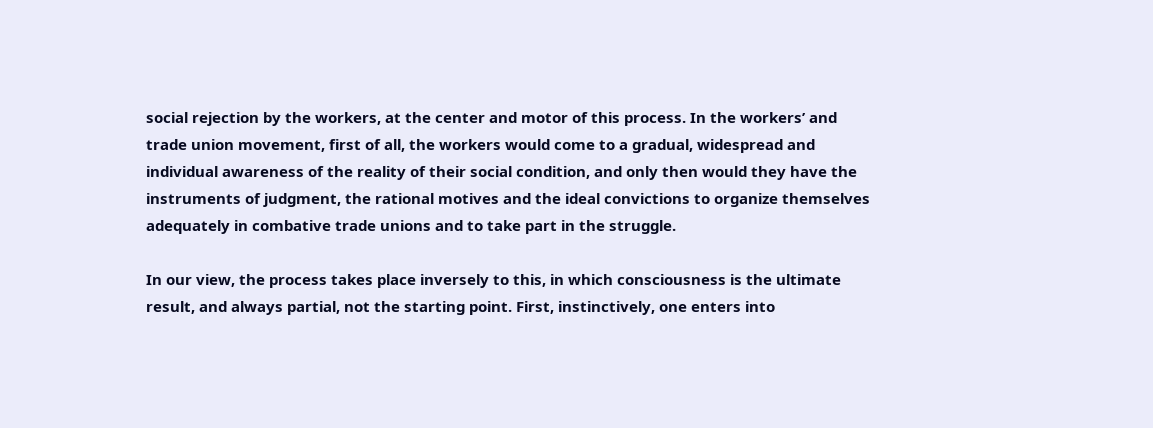social rejection by the workers, at the center and motor of this process. In the workers’ and trade union movement, first of all, the workers would come to a gradual, widespread and individual awareness of the reality of their social condition, and only then would they have the instruments of judgment, the rational motives and the ideal convictions to organize themselves adequately in combative trade unions and to take part in the struggle.

In our view, the process takes place inversely to this, in which consciousness is the ultimate result, and always partial, not the starting point. First, instinctively, one enters into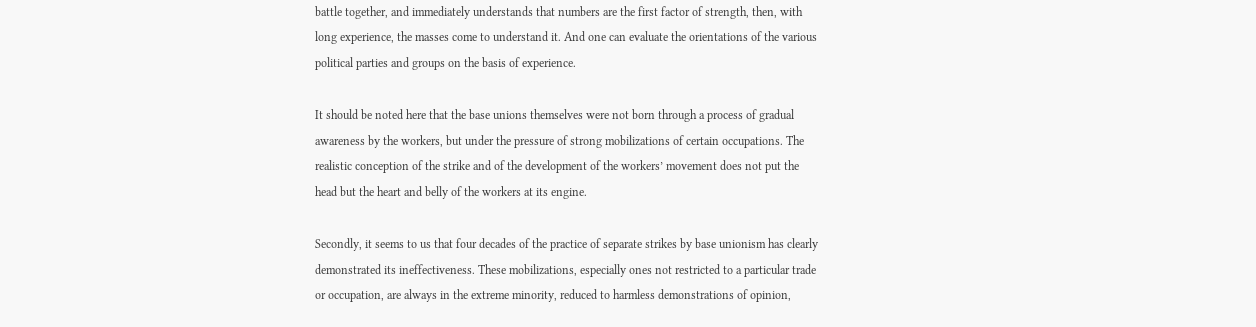battle together, and immediately understands that numbers are the first factor of strength, then, with long experience, the masses come to understand it. And one can evaluate the orientations of the various political parties and groups on the basis of experience.

It should be noted here that the base unions themselves were not born through a process of gradual awareness by the workers, but under the pressure of strong mobilizations of certain occupations. The realistic conception of the strike and of the development of the workers’ movement does not put the head but the heart and belly of the workers at its engine.

Secondly, it seems to us that four decades of the practice of separate strikes by base unionism has clearly demonstrated its ineffectiveness. These mobilizations, especially ones not restricted to a particular trade or occupation, are always in the extreme minority, reduced to harmless demonstrations of opinion,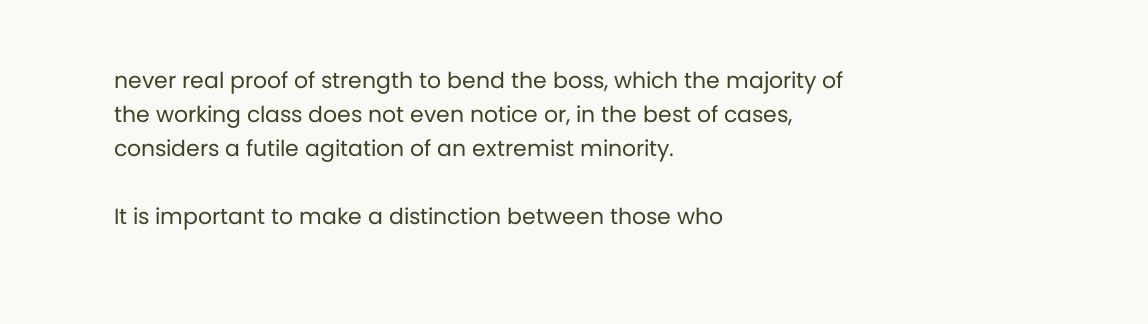never real proof of strength to bend the boss, which the majority of the working class does not even notice or, in the best of cases, considers a futile agitation of an extremist minority.

It is important to make a distinction between those who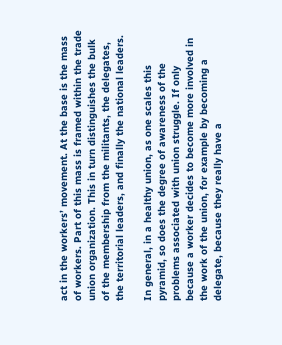act in the workers’ movement. At the base is the mass of workers. Part of this mass is framed within the trade union organization. This in turn distinguishes the bulk of the membership from the militants, the delegates, the territorial leaders, and finally the national leaders.

In general, in a healthy union, as one scales this pyramid, so does the degree of awareness of the problems associated with union struggle. If only because a worker decides to become more involved in the work of the union, for example by becoming a delegate, because they really have a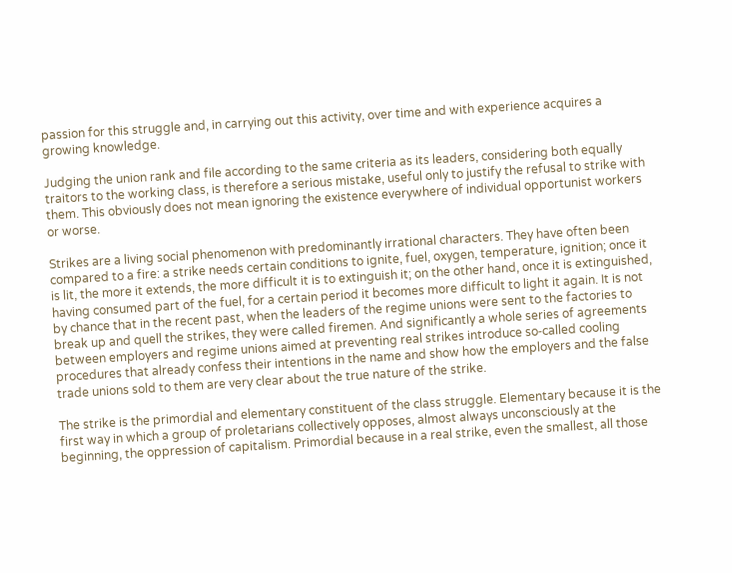passion for this struggle and, in carrying out this activity, over time and with experience acquires a growing knowledge.

Judging the union rank and file according to the same criteria as its leaders, considering both equally traitors to the working class, is therefore a serious mistake, useful only to justify the refusal to strike with them. This obviously does not mean ignoring the existence everywhere of individual opportunist workers or worse.

Strikes are a living social phenomenon with predominantly irrational characters. They have often been compared to a fire: a strike needs certain conditions to ignite, fuel, oxygen, temperature, ignition; once it is lit, the more it extends, the more difficult it is to extinguish it; on the other hand, once it is extinguished, having consumed part of the fuel, for a certain period it becomes more difficult to light it again. It is not by chance that in the recent past, when the leaders of the regime unions were sent to the factories to break up and quell the strikes, they were called firemen. And significantly a whole series of agreements between employers and regime unions aimed at preventing real strikes introduce so‑called cooling procedures that already confess their intentions in the name and show how the employers and the false trade unions sold to them are very clear about the true nature of the strike.

The strike is the primordial and elementary constituent of the class struggle. Elementary because it is the first way in which a group of proletarians collectively opposes, almost always unconsciously at the beginning, the oppression of capitalism. Primordial because in a real strike, even the smallest, all those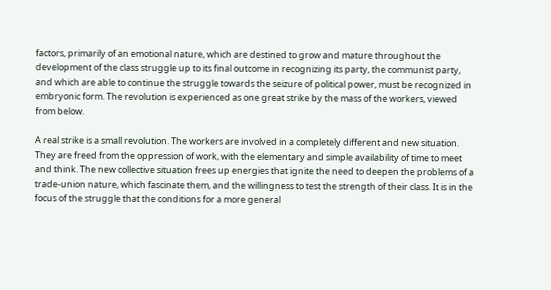factors, primarily of an emotional nature, which are destined to grow and mature throughout the development of the class struggle up to its final outcome in recognizing its party, the communist party, and which are able to continue the struggle towards the seizure of political power, must be recognized in embryonic form. The revolution is experienced as one great strike by the mass of the workers, viewed from below.

A real strike is a small revolution. The workers are involved in a completely different and new situation. They are freed from the oppression of work, with the elementary and simple availability of time to meet and think. The new collective situation frees up energies that ignite the need to deepen the problems of a trade‑union nature, which fascinate them, and the willingness to test the strength of their class. It is in the focus of the struggle that the conditions for a more general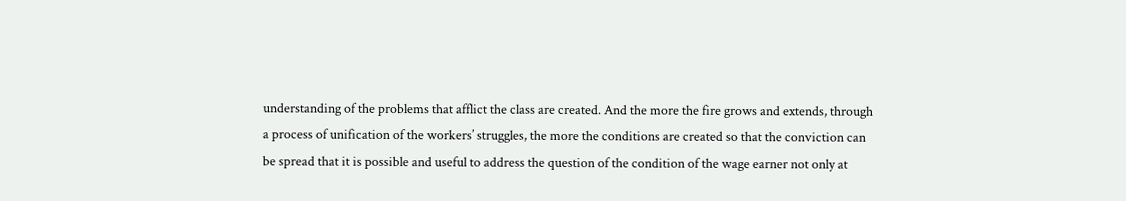understanding of the problems that afflict the class are created. And the more the fire grows and extends, through a process of unification of the workers’ struggles, the more the conditions are created so that the conviction can be spread that it is possible and useful to address the question of the condition of the wage earner not only at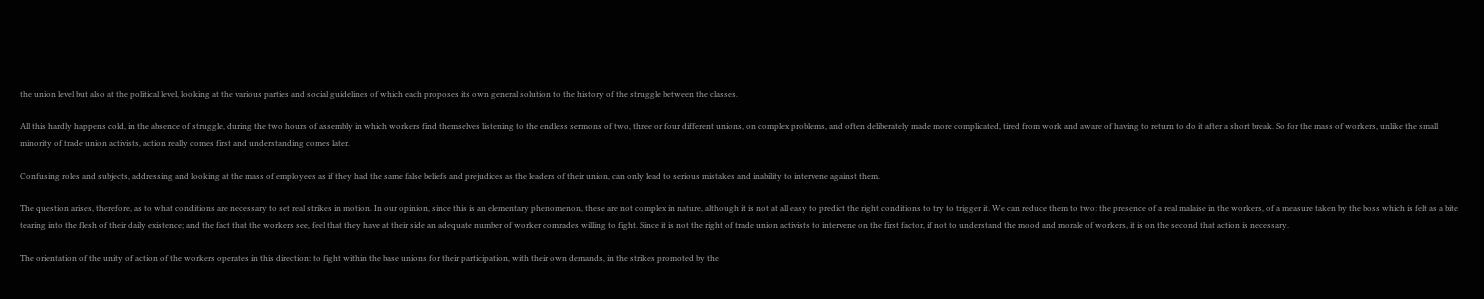the union level but also at the political level, looking at the various parties and social guidelines of which each proposes its own general solution to the history of the struggle between the classes.

All this hardly happens cold, in the absence of struggle, during the two hours of assembly in which workers find themselves listening to the endless sermons of two, three or four different unions, on complex problems, and often deliberately made more complicated, tired from work and aware of having to return to do it after a short break. So for the mass of workers, unlike the small minority of trade union activists, action really comes first and understanding comes later.

Confusing roles and subjects, addressing and looking at the mass of employees as if they had the same false beliefs and prejudices as the leaders of their union, can only lead to serious mistakes and inability to intervene against them.

The question arises, therefore, as to what conditions are necessary to set real strikes in motion. In our opinion, since this is an elementary phenomenon, these are not complex in nature, although it is not at all easy to predict the right conditions to try to trigger it. We can reduce them to two: the presence of a real malaise in the workers, of a measure taken by the boss which is felt as a bite tearing into the flesh of their daily existence; and the fact that the workers see, feel that they have at their side an adequate number of worker comrades willing to fight. Since it is not the right of trade union activists to intervene on the first factor, if not to understand the mood and morale of workers, it is on the second that action is necessary.

The orientation of the unity of action of the workers operates in this direction: to fight within the base unions for their participation, with their own demands, in the strikes promoted by the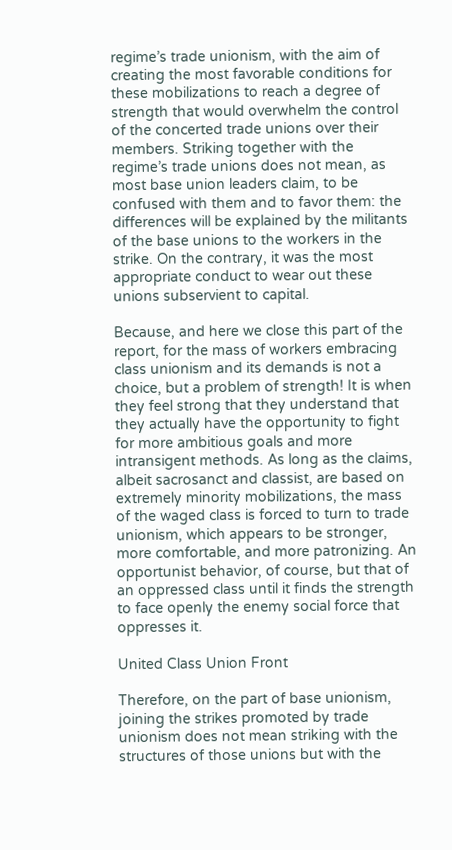regime’s trade unionism, with the aim of creating the most favorable conditions for these mobilizations to reach a degree of strength that would overwhelm the control of the concerted trade unions over their members. Striking together with the regime’s trade unions does not mean, as most base union leaders claim, to be confused with them and to favor them: the differences will be explained by the militants of the base unions to the workers in the strike. On the contrary, it was the most appropriate conduct to wear out these unions subservient to capital.

Because, and here we close this part of the report, for the mass of workers embracing class unionism and its demands is not a choice, but a problem of strength! It is when they feel strong that they understand that they actually have the opportunity to fight for more ambitious goals and more intransigent methods. As long as the claims, albeit sacrosanct and classist, are based on extremely minority mobilizations, the mass of the waged class is forced to turn to trade unionism, which appears to be stronger, more comfortable, and more patronizing. An opportunist behavior, of course, but that of an oppressed class until it finds the strength to face openly the enemy social force that oppresses it.

United Class Union Front

Therefore, on the part of base unionism, joining the strikes promoted by trade unionism does not mean striking with the structures of those unions but with the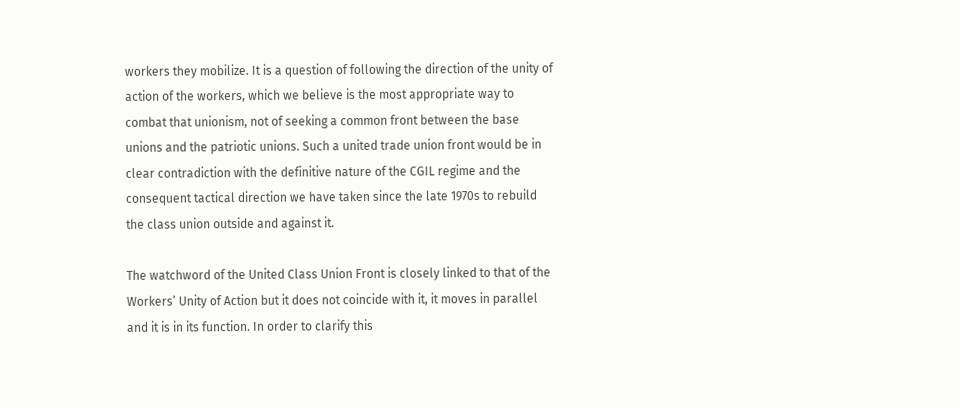workers they mobilize. It is a question of following the direction of the unity of action of the workers, which we believe is the most appropriate way to combat that unionism, not of seeking a common front between the base unions and the patriotic unions. Such a united trade union front would be in clear contradiction with the definitive nature of the CGIL regime and the consequent tactical direction we have taken since the late 1970s to rebuild the class union outside and against it.

The watchword of the United Class Union Front is closely linked to that of the Workers’ Unity of Action but it does not coincide with it, it moves in parallel and it is in its function. In order to clarify this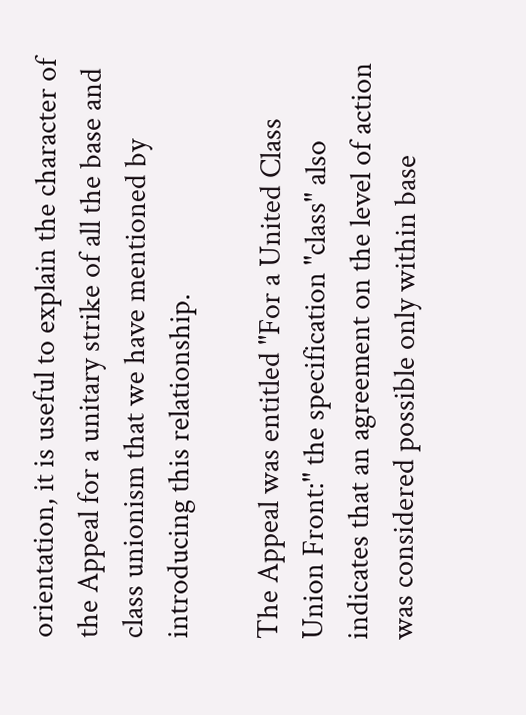orientation, it is useful to explain the character of the Appeal for a unitary strike of all the base and class unionism that we have mentioned by introducing this relationship.

The Appeal was entitled "For a United Class Union Front:" the specification "class" also indicates that an agreement on the level of action was considered possible only within base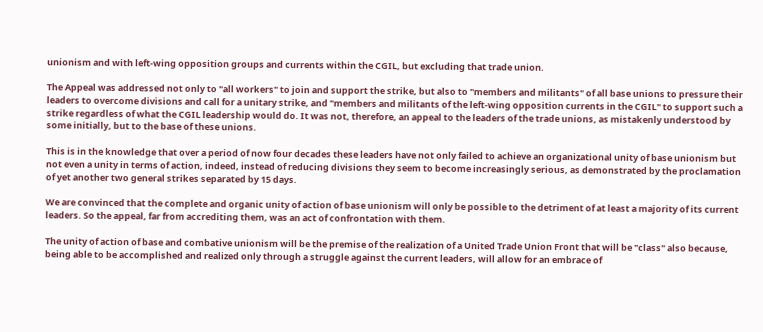unionism and with left‑wing opposition groups and currents within the CGIL, but excluding that trade union.

The Appeal was addressed not only to "all workers" to join and support the strike, but also to "members and militants" of all base unions to pressure their leaders to overcome divisions and call for a unitary strike, and "members and militants of the left‑wing opposition currents in the CGIL" to support such a strike regardless of what the CGIL leadership would do. It was not, therefore, an appeal to the leaders of the trade unions, as mistakenly understood by some initially, but to the base of these unions.

This is in the knowledge that over a period of now four decades these leaders have not only failed to achieve an organizational unity of base unionism but not even a unity in terms of action, indeed, instead of reducing divisions they seem to become increasingly serious, as demonstrated by the proclamation of yet another two general strikes separated by 15 days.

We are convinced that the complete and organic unity of action of base unionism will only be possible to the detriment of at least a majority of its current leaders. So the appeal, far from accrediting them, was an act of confrontation with them.

The unity of action of base and combative unionism will be the premise of the realization of a United Trade Union Front that will be "class" also because, being able to be accomplished and realized only through a struggle against the current leaders, will allow for an embrace of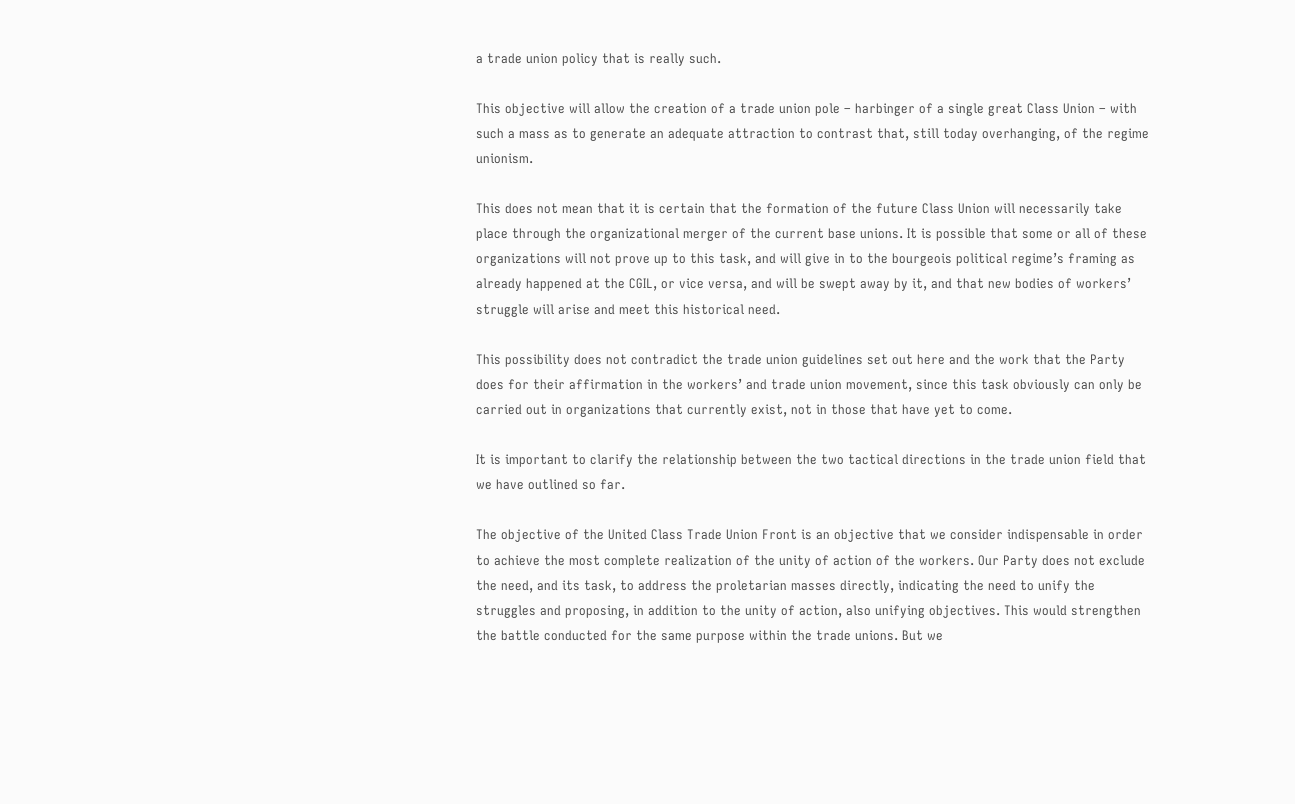a trade union policy that is really such.

This objective will allow the creation of a trade union pole – harbinger of a single great Class Union – with such a mass as to generate an adequate attraction to contrast that, still today overhanging, of the regime unionism.

This does not mean that it is certain that the formation of the future Class Union will necessarily take place through the organizational merger of the current base unions. It is possible that some or all of these organizations will not prove up to this task, and will give in to the bourgeois political regime’s framing as already happened at the CGIL, or vice versa, and will be swept away by it, and that new bodies of workers’ struggle will arise and meet this historical need.

This possibility does not contradict the trade union guidelines set out here and the work that the Party does for their affirmation in the workers’ and trade union movement, since this task obviously can only be carried out in organizations that currently exist, not in those that have yet to come.

It is important to clarify the relationship between the two tactical directions in the trade union field that we have outlined so far.

The objective of the United Class Trade Union Front is an objective that we consider indispensable in order to achieve the most complete realization of the unity of action of the workers. Our Party does not exclude the need, and its task, to address the proletarian masses directly, indicating the need to unify the struggles and proposing, in addition to the unity of action, also unifying objectives. This would strengthen the battle conducted for the same purpose within the trade unions. But we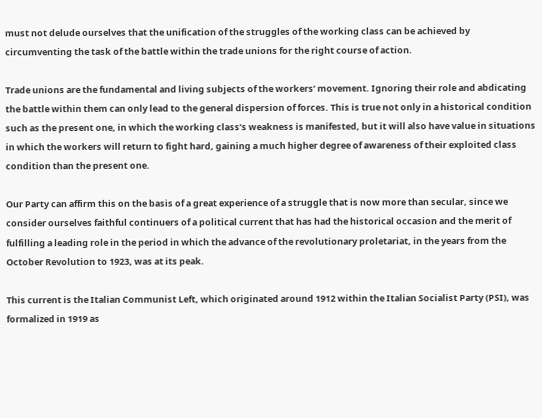must not delude ourselves that the unification of the struggles of the working class can be achieved by circumventing the task of the battle within the trade unions for the right course of action.

Trade unions are the fundamental and living subjects of the workers’ movement. Ignoring their role and abdicating the battle within them can only lead to the general dispersion of forces. This is true not only in a historical condition such as the present one, in which the working class’s weakness is manifested, but it will also have value in situations in which the workers will return to fight hard, gaining a much higher degree of awareness of their exploited class condition than the present one.

Our Party can affirm this on the basis of a great experience of a struggle that is now more than secular, since we consider ourselves faithful continuers of a political current that has had the historical occasion and the merit of fulfilling a leading role in the period in which the advance of the revolutionary proletariat, in the years from the October Revolution to 1923, was at its peak.

This current is the Italian Communist Left, which originated around 1912 within the Italian Socialist Party (PSI), was formalized in 1919 as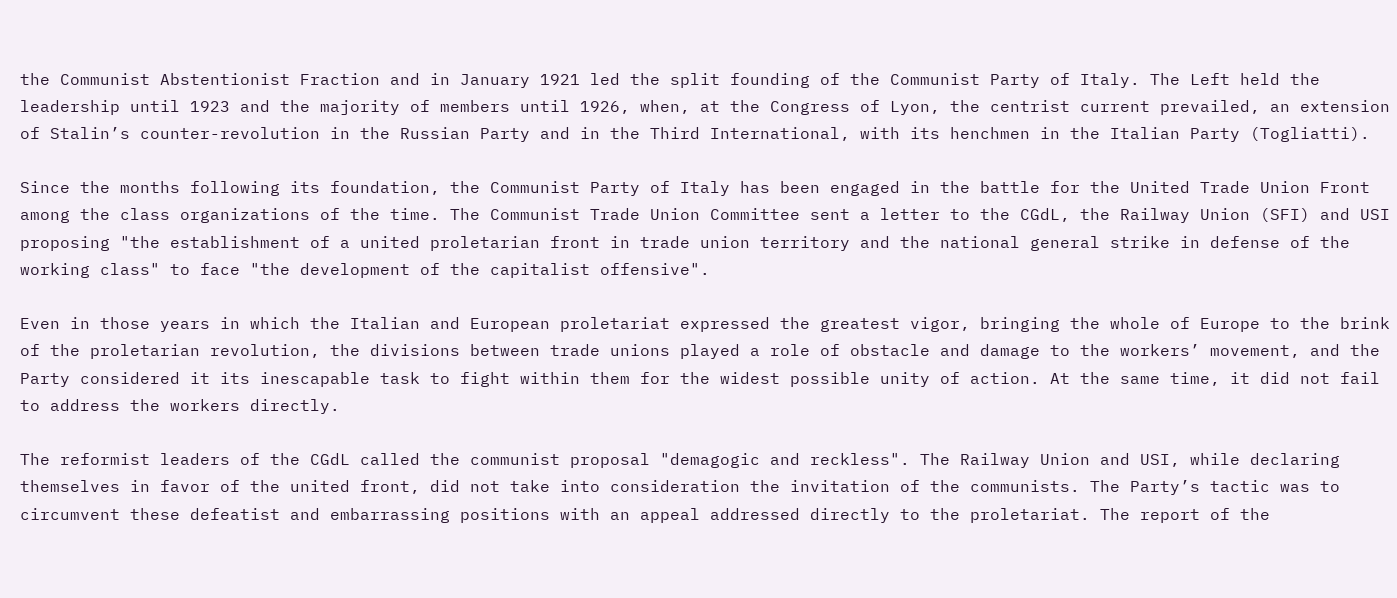the Communist Abstentionist Fraction and in January 1921 led the split founding of the Communist Party of Italy. The Left held the leadership until 1923 and the majority of members until 1926, when, at the Congress of Lyon, the centrist current prevailed, an extension of Stalin’s counter-revolution in the Russian Party and in the Third International, with its henchmen in the Italian Party (Togliatti).

Since the months following its foundation, the Communist Party of Italy has been engaged in the battle for the United Trade Union Front among the class organizations of the time. The Communist Trade Union Committee sent a letter to the CGdL, the Railway Union (SFI) and USI proposing "the establishment of a united proletarian front in trade union territory and the national general strike in defense of the working class" to face "the development of the capitalist offensive".

Even in those years in which the Italian and European proletariat expressed the greatest vigor, bringing the whole of Europe to the brink of the proletarian revolution, the divisions between trade unions played a role of obstacle and damage to the workers’ movement, and the Party considered it its inescapable task to fight within them for the widest possible unity of action. At the same time, it did not fail to address the workers directly.

The reformist leaders of the CGdL called the communist proposal "demagogic and reckless". The Railway Union and USI, while declaring themselves in favor of the united front, did not take into consideration the invitation of the communists. The Party’s tactic was to circumvent these defeatist and embarrassing positions with an appeal addressed directly to the proletariat. The report of the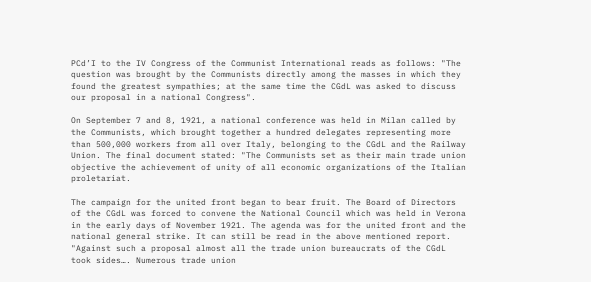PCd’I to the IV Congress of the Communist International reads as follows: "The question was brought by the Communists directly among the masses in which they found the greatest sympathies; at the same time the CGdL was asked to discuss our proposal in a national Congress".

On September 7 and 8, 1921, a national conference was held in Milan called by the Communists, which brought together a hundred delegates representing more than 500,000 workers from all over Italy, belonging to the CGdL and the Railway Union. The final document stated: "The Communists set as their main trade union objective the achievement of unity of all economic organizations of the Italian proletariat.

The campaign for the united front began to bear fruit. The Board of Directors of the CGdL was forced to convene the National Council which was held in Verona in the early days of November 1921. The agenda was for the united front and the national general strike. It can still be read in the above mentioned report. "Against such a proposal almost all the trade union bureaucrats of the CGdL took sides…. Numerous trade union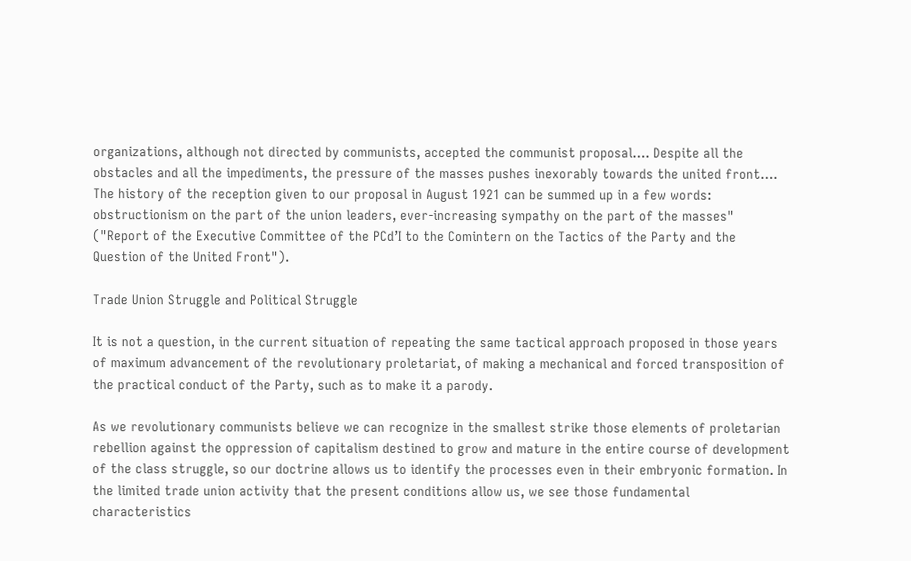organizations, although not directed by communists, accepted the communist proposal…. Despite all the obstacles and all the impediments, the pressure of the masses pushes inexorably towards the united front…. The history of the reception given to our proposal in August 1921 can be summed up in a few words: obstructionism on the part of the union leaders, ever-increasing sympathy on the part of the masses" ("Report of the Executive Committee of the PCd’I to the Comintern on the Tactics of the Party and the Question of the United Front").

Trade Union Struggle and Political Struggle

It is not a question, in the current situation of repeating the same tactical approach proposed in those years of maximum advancement of the revolutionary proletariat, of making a mechanical and forced transposition of the practical conduct of the Party, such as to make it a parody.

As we revolutionary communists believe we can recognize in the smallest strike those elements of proletarian rebellion against the oppression of capitalism destined to grow and mature in the entire course of development of the class struggle, so our doctrine allows us to identify the processes even in their embryonic formation. In the limited trade union activity that the present conditions allow us, we see those fundamental characteristics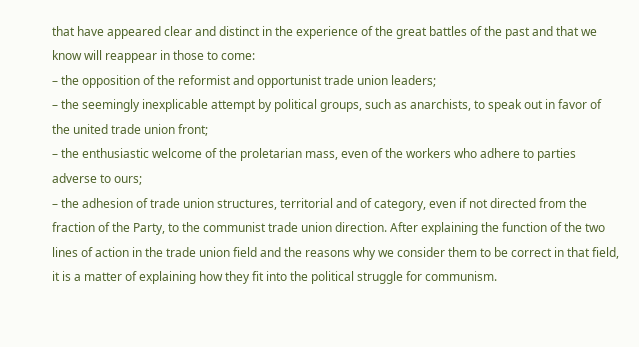that have appeared clear and distinct in the experience of the great battles of the past and that we know will reappear in those to come:
– the opposition of the reformist and opportunist trade union leaders;
– the seemingly inexplicable attempt by political groups, such as anarchists, to speak out in favor of the united trade union front;
– the enthusiastic welcome of the proletarian mass, even of the workers who adhere to parties adverse to ours;
– the adhesion of trade union structures, territorial and of category, even if not directed from the fraction of the Party, to the communist trade union direction. After explaining the function of the two lines of action in the trade union field and the reasons why we consider them to be correct in that field, it is a matter of explaining how they fit into the political struggle for communism.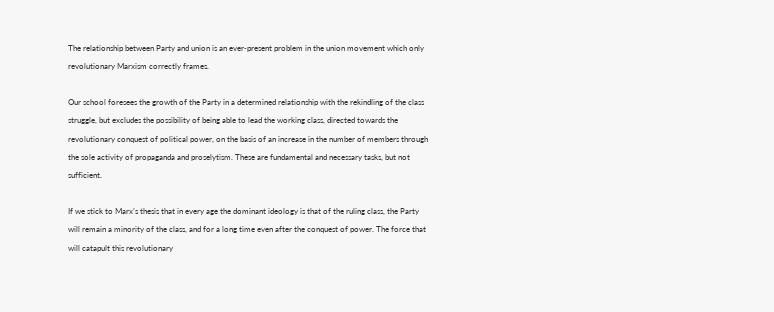The relationship between Party and union is an ever‑present problem in the union movement which only revolutionary Marxism correctly frames.

Our school foresees the growth of the Party in a determined relationship with the rekindling of the class struggle, but excludes the possibility of being able to lead the working class, directed towards the revolutionary conquest of political power, on the basis of an increase in the number of members through the sole activity of propaganda and proselytism. These are fundamental and necessary tasks, but not sufficient.

If we stick to Marx’s thesis that in every age the dominant ideology is that of the ruling class, the Party will remain a minority of the class, and for a long time even after the conquest of power. The force that will catapult this revolutionary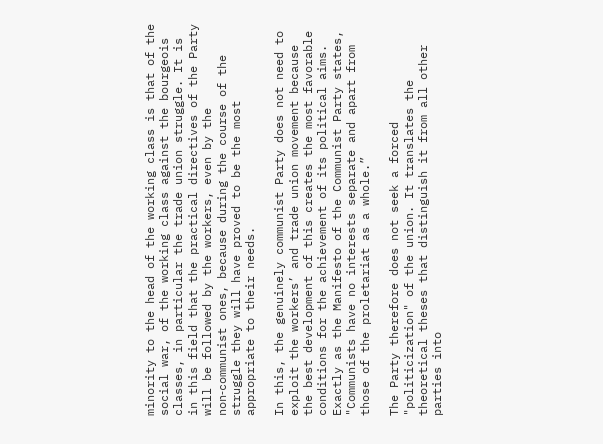minority to the head of the working class is that of the social war, of the working class against the bourgeois classes, in particular the trade union struggle. It is in this field that the practical directives of the Party will be followed by the workers, even by the non‑communist ones, because during the course of the struggle they will have proved to be the most appropriate to their needs.

In this, the genuinely communist Party does not need to exploit the workers’ and trade union movement because the best development of this creates the most favorable conditions for the achievement of its political aims. Exactly as the Manifesto of the Communist Party states, "Communists have no interests separate and apart from those of the proletariat as a whole.”

The Party therefore does not seek a forced "politicization" of the union. It translates the theoretical theses that distinguish it from all other parties into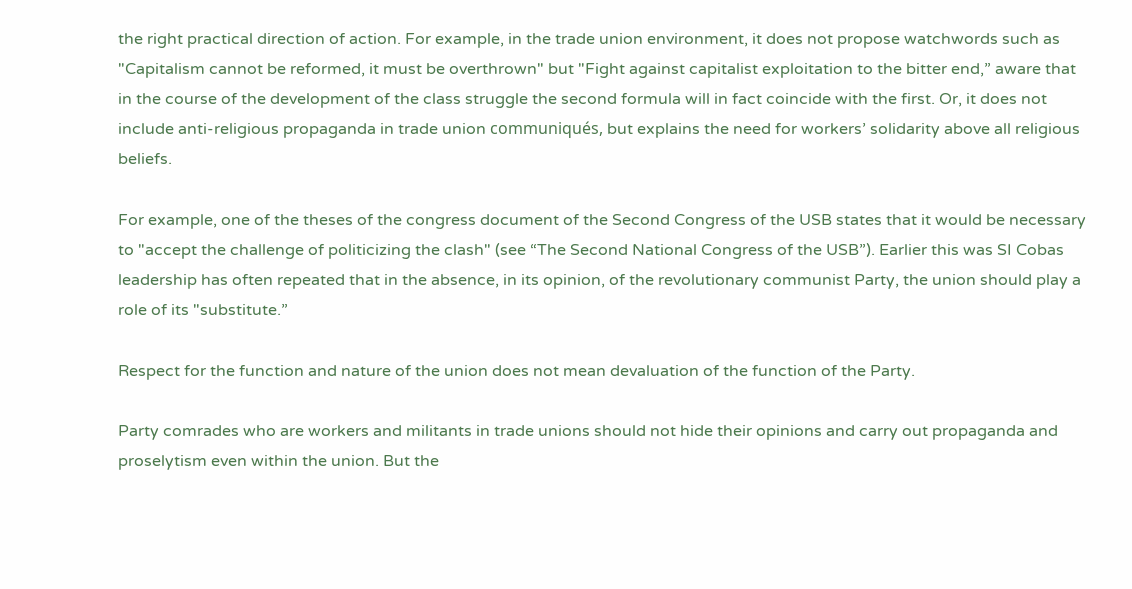the right practical direction of action. For example, in the trade union environment, it does not propose watchwords such as "Capitalism cannot be reformed, it must be overthrown" but "Fight against capitalist exploitation to the bitter end,” aware that in the course of the development of the class struggle the second formula will in fact coincide with the first. Or, it does not include anti-religious propaganda in trade union communiqués, but explains the need for workers’ solidarity above all religious beliefs.

For example, one of the theses of the congress document of the Second Congress of the USB states that it would be necessary to "accept the challenge of politicizing the clash" (see “The Second National Congress of the USB”). Earlier this was SI Cobas leadership has often repeated that in the absence, in its opinion, of the revolutionary communist Party, the union should play a role of its "substitute.”

Respect for the function and nature of the union does not mean devaluation of the function of the Party.

Party comrades who are workers and militants in trade unions should not hide their opinions and carry out propaganda and proselytism even within the union. But the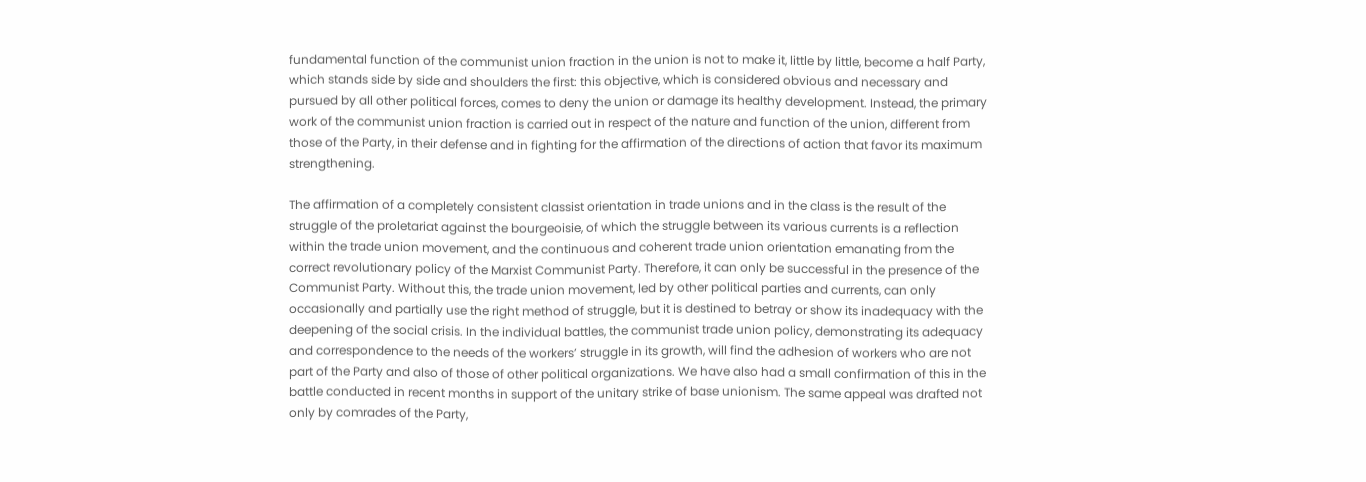fundamental function of the communist union fraction in the union is not to make it, little by little, become a half Party, which stands side by side and shoulders the first: this objective, which is considered obvious and necessary and pursued by all other political forces, comes to deny the union or damage its healthy development. Instead, the primary work of the communist union fraction is carried out in respect of the nature and function of the union, different from those of the Party, in their defense and in fighting for the affirmation of the directions of action that favor its maximum strengthening.

The affirmation of a completely consistent classist orientation in trade unions and in the class is the result of the struggle of the proletariat against the bourgeoisie, of which the struggle between its various currents is a reflection within the trade union movement, and the continuous and coherent trade union orientation emanating from the correct revolutionary policy of the Marxist Communist Party. Therefore, it can only be successful in the presence of the Communist Party. Without this, the trade union movement, led by other political parties and currents, can only occasionally and partially use the right method of struggle, but it is destined to betray or show its inadequacy with the deepening of the social crisis. In the individual battles, the communist trade union policy, demonstrating its adequacy and correspondence to the needs of the workers’ struggle in its growth, will find the adhesion of workers who are not part of the Party and also of those of other political organizations. We have also had a small confirmation of this in the battle conducted in recent months in support of the unitary strike of base unionism. The same appeal was drafted not only by comrades of the Party,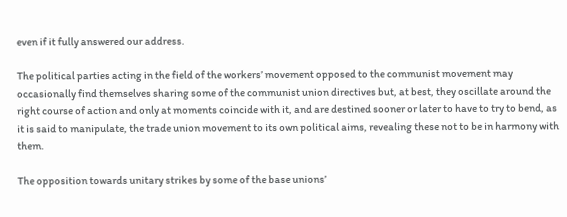even if it fully answered our address.

The political parties acting in the field of the workers’ movement opposed to the communist movement may occasionally find themselves sharing some of the communist union directives but, at best, they oscillate around the right course of action and only at moments coincide with it, and are destined sooner or later to have to try to bend, as it is said to manipulate, the trade union movement to its own political aims, revealing these not to be in harmony with them.

The opposition towards unitary strikes by some of the base unions’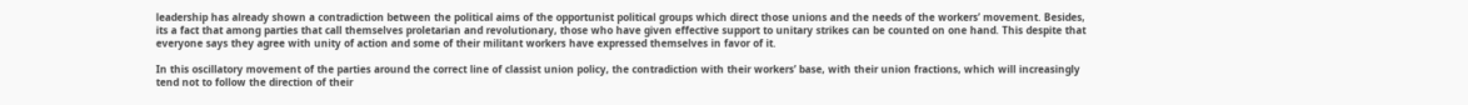leadership has already shown a contradiction between the political aims of the opportunist political groups which direct those unions and the needs of the workers’ movement. Besides, its a fact that among parties that call themselves proletarian and revolutionary, those who have given effective support to unitary strikes can be counted on one hand. This despite that everyone says they agree with unity of action and some of their militant workers have expressed themselves in favor of it.

In this oscillatory movement of the parties around the correct line of classist union policy, the contradiction with their workers’ base, with their union fractions, which will increasingly tend not to follow the direction of their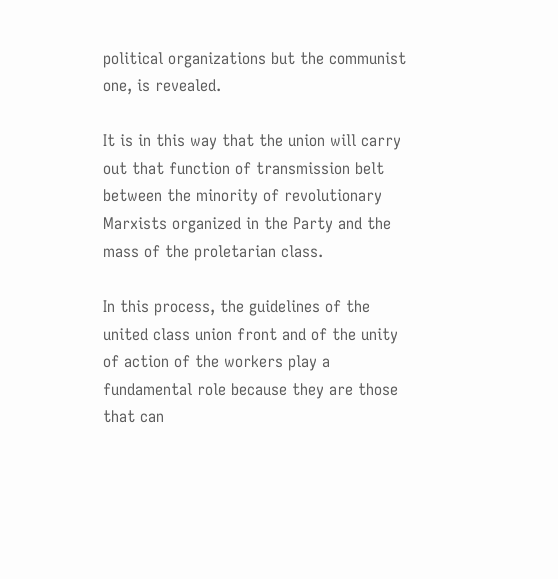political organizations but the communist one, is revealed.

It is in this way that the union will carry out that function of transmission belt between the minority of revolutionary Marxists organized in the Party and the mass of the proletarian class.

In this process, the guidelines of the united class union front and of the unity of action of the workers play a fundamental role because they are those that can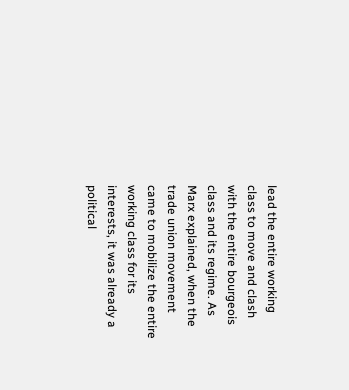lead the entire working class to move and clash with the entire bourgeois class and its regime. As Marx explained, when the trade union movement came to mobilize the entire working class for its interests, it was already a political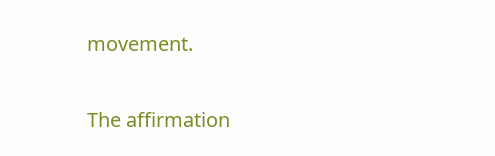movement.

The affirmation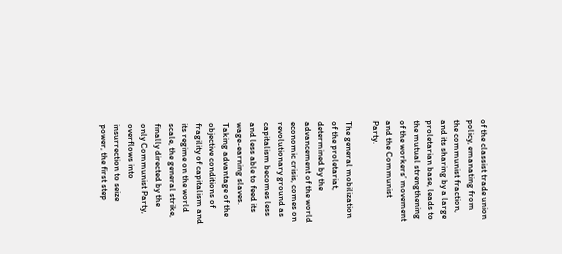of the classist trade union policy, emanating from the communist fraction, and its sharing by a large proletarian base, leads to the mutual strengthening of the workers’ movement and the Communist Party.

The general mobilization of the proletariat, determined by the advancement of the world economic crisis, comes on revolutionary ground as capitalism becomes less and less able to feed its wage-earning slaves. Taking advantage of the objective conditions of fragility of capitalism and its regime on the world scale, the general strike, finally directed by the only Communist Party, overflows into insurrection to seize power, the first step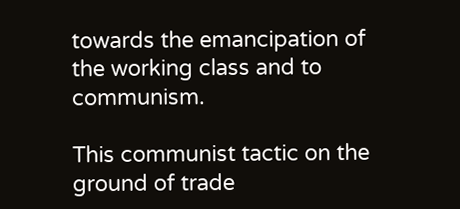towards the emancipation of the working class and to communism.

This communist tactic on the ground of trade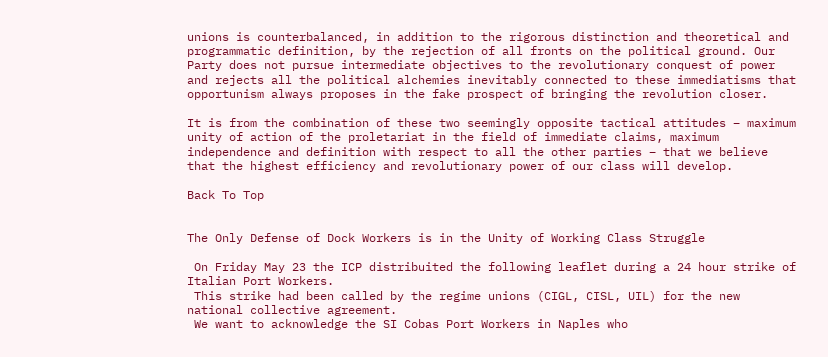unions is counterbalanced, in addition to the rigorous distinction and theoretical and programmatic definition, by the rejection of all fronts on the political ground. Our Party does not pursue intermediate objectives to the revolutionary conquest of power and rejects all the political alchemies inevitably connected to these immediatisms that opportunism always proposes in the fake prospect of bringing the revolution closer.

It is from the combination of these two seemingly opposite tactical attitudes – maximum unity of action of the proletariat in the field of immediate claims, maximum independence and definition with respect to all the other parties – that we believe that the highest efficiency and revolutionary power of our class will develop.

Back To Top


The Only Defense of Dock Workers is in the Unity of Working Class Struggle

 On Friday May 23 the ICP distribuited the following leaflet during a 24 hour strike of Italian Port Workers.
 This strike had been called by the regime unions (CIGL, CISL, UIL) for the new national collective agreement.
 We want to acknowledge the SI Cobas Port Workers in Naples who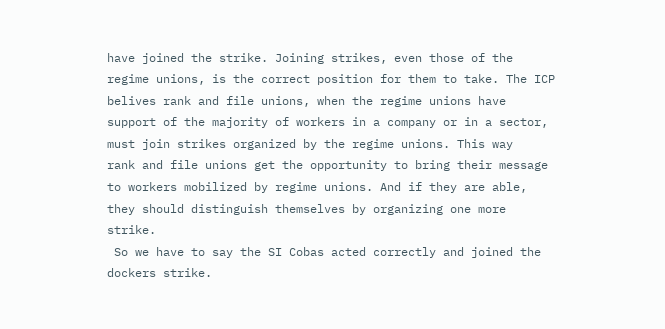have joined the strike. Joining strikes, even those of the regime unions, is the correct position for them to take. The ICP belives rank and file unions, when the regime unions have support of the majority of workers in a company or in a sector, must join strikes organized by the regime unions. This way   rank and file unions get the opportunity to bring their message to workers mobilized by regime unions. And if they are able, they should distinguish themselves by organizing one more strike.
 So we have to say the SI Cobas acted correctly and joined the dockers strike.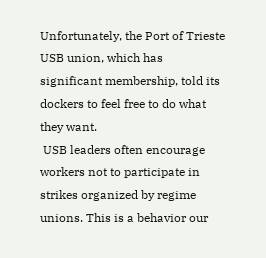Unfortunately, the Port of Trieste USB union, which has significant membership, told its dockers to feel free to do what they want.
 USB leaders often encourage workers not to participate in strikes organized by regime unions. This is a behavior our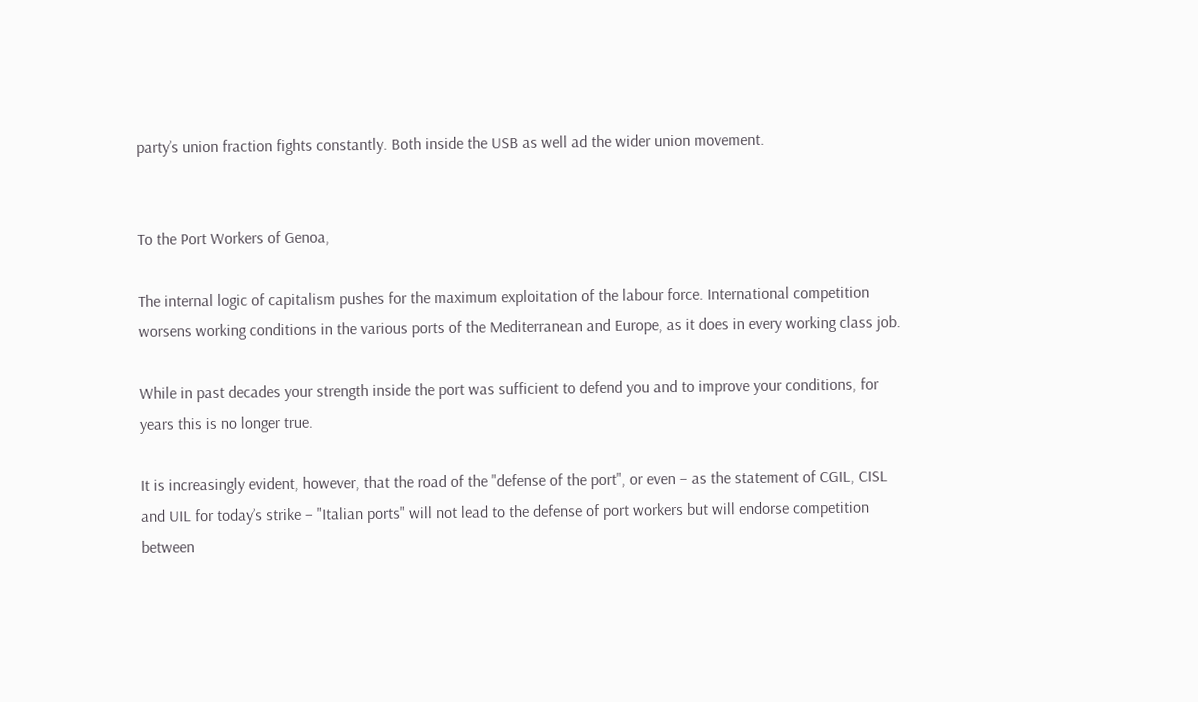party’s union fraction fights constantly. Both inside the USB as well ad the wider union movement.


To the Port Workers of Genoa,

The internal logic of capitalism pushes for the maximum exploitation of the labour force. International competition worsens working conditions in the various ports of the Mediterranean and Europe, as it does in every working class job.

While in past decades your strength inside the port was sufficient to defend you and to improve your conditions, for years this is no longer true.

It is increasingly evident, however, that the road of the "defense of the port", or even – as the statement of CGIL, CISL and UIL for today’s strike – "Italian ports" will not lead to the defense of port workers but will endorse competition between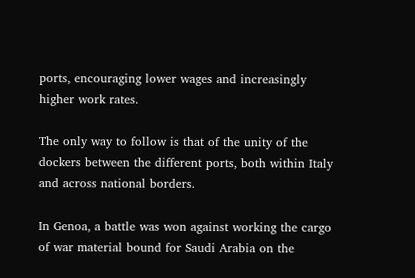ports, encouraging lower wages and increasingly higher work rates.

The only way to follow is that of the unity of the dockers between the different ports, both within Italy and across national borders.

In Genoa, a battle was won against working the cargo of war material bound for Saudi Arabia on the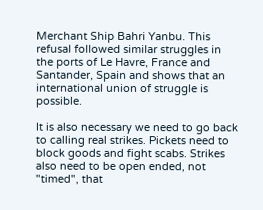Merchant Ship Bahri Yanbu. This refusal followed similar struggles in the ports of Le Havre, France and Santander, Spain and shows that an international union of struggle is possible.

It is also necessary we need to go back to calling real strikes. Pickets need to block goods and fight scabs. Strikes also need to be open ended, not "timed", that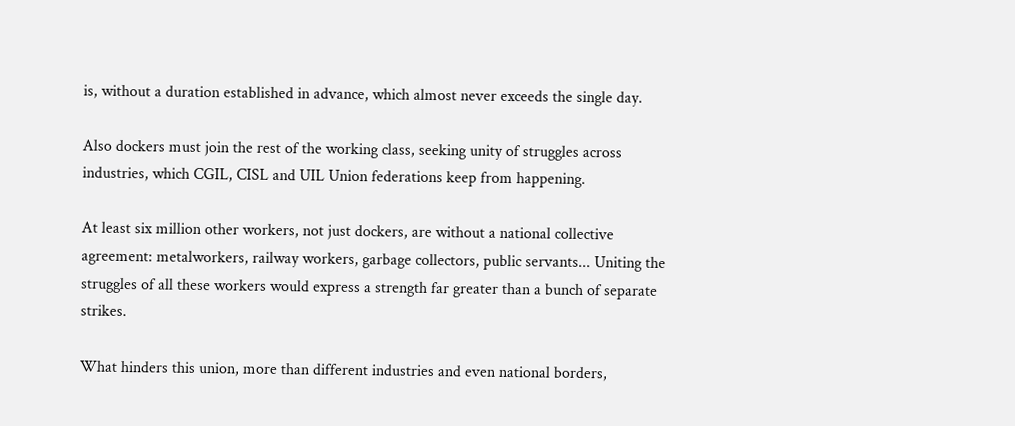is, without a duration established in advance, which almost never exceeds the single day.

Also dockers must join the rest of the working class, seeking unity of struggles across industries, which CGIL, CISL and UIL Union federations keep from happening.

At least six million other workers, not just dockers, are without a national collective agreement: metalworkers, railway workers, garbage collectors, public servants... Uniting the struggles of all these workers would express a strength far greater than a bunch of separate strikes.

What hinders this union, more than different industries and even national borders,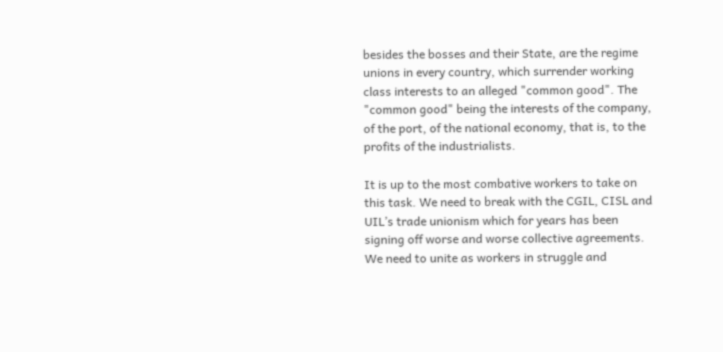besides the bosses and their State, are the regime unions in every country, which surrender working class interests to an alleged "common good". The "common good" being the interests of the company, of the port, of the national economy, that is, to the profits of the industrialists.

It is up to the most combative workers to take on this task. We need to break with the CGIL, CISL and UIL’s trade unionism which for years has been signing off worse and worse collective agreements. We need to unite as workers in struggle and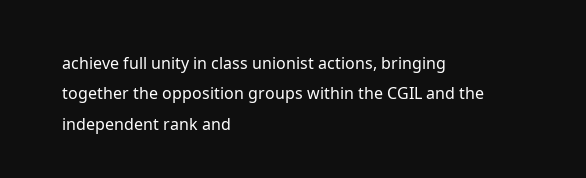achieve full unity in class unionist actions, bringing together the opposition groups within the CGIL and the independent rank and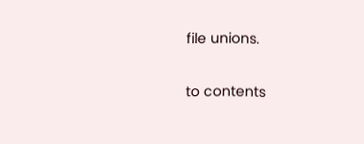file unions.

to contents